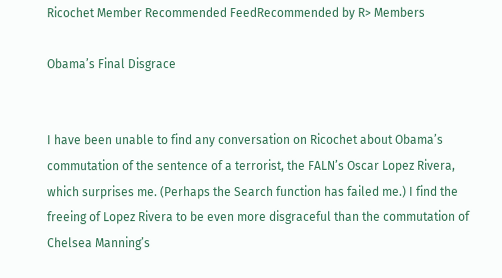Ricochet Member Recommended FeedRecommended by R> Members

Obama’s Final Disgrace


I have been unable to find any conversation on Ricochet about Obama’s commutation of the sentence of a terrorist, the FALN’s Oscar Lopez Rivera, which surprises me. (Perhaps the Search function has failed me.) I find the freeing of Lopez Rivera to be even more disgraceful than the commutation of Chelsea Manning’s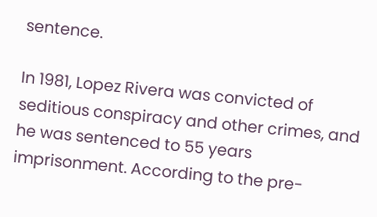sentence.

In 1981, Lopez Rivera was convicted of seditious conspiracy and other crimes, and he was sentenced to 55 years imprisonment. According to the pre-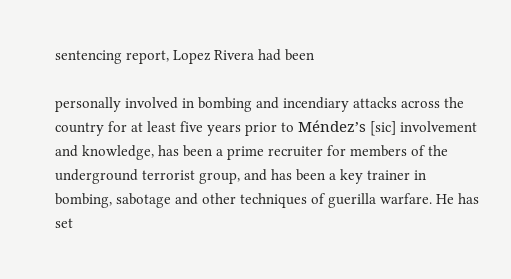sentencing report, Lopez Rivera had been

personally involved in bombing and incendiary attacks across the country for at least five years prior to Méndez’s [sic] involvement and knowledge, has been a prime recruiter for members of the underground terrorist group, and has been a key trainer in bombing, sabotage and other techniques of guerilla warfare. He has set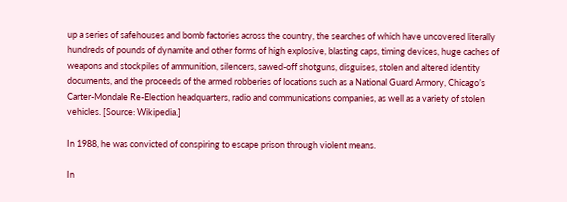up a series of safehouses and bomb factories across the country, the searches of which have uncovered literally hundreds of pounds of dynamite and other forms of high explosive, blasting caps, timing devices, huge caches of weapons and stockpiles of ammunition, silencers, sawed-off shotguns, disguises, stolen and altered identity documents, and the proceeds of the armed robberies of locations such as a National Guard Armory, Chicago’s Carter-Mondale Re-Election headquarters, radio and communications companies, as well as a variety of stolen vehicles. [Source: Wikipedia.]

In 1988, he was convicted of conspiring to escape prison through violent means.

In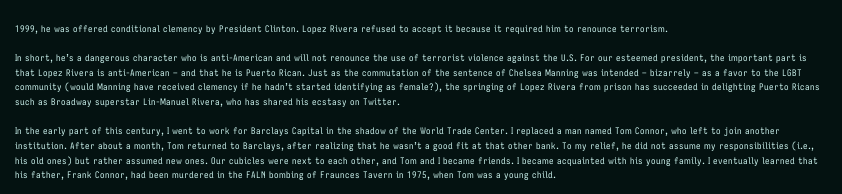1999, he was offered conditional clemency by President Clinton. Lopez Rivera refused to accept it because it required him to renounce terrorism.

In short, he’s a dangerous character who is anti-American and will not renounce the use of terrorist violence against the U.S. For our esteemed president, the important part is that Lopez Rivera is anti-American – and that he is Puerto Rican. Just as the commutation of the sentence of Chelsea Manning was intended – bizarrely – as a favor to the LGBT community (would Manning have received clemency if he hadn’t started identifying as female?), the springing of Lopez Rivera from prison has succeeded in delighting Puerto Ricans such as Broadway superstar Lin-Manuel Rivera, who has shared his ecstasy on Twitter.

In the early part of this century, I went to work for Barclays Capital in the shadow of the World Trade Center. I replaced a man named Tom Connor, who left to join another institution. After about a month, Tom returned to Barclays, after realizing that he wasn’t a good fit at that other bank. To my relief, he did not assume my responsibilities (i.e., his old ones) but rather assumed new ones. Our cubicles were next to each other, and Tom and I became friends. I became acquainted with his young family. I eventually learned that his father, Frank Connor, had been murdered in the FALN bombing of Fraunces Tavern in 1975, when Tom was a young child.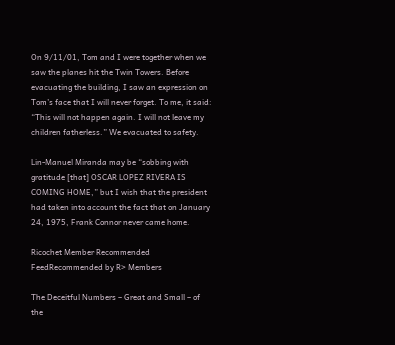On 9/11/01, Tom and I were together when we saw the planes hit the Twin Towers. Before evacuating the building, I saw an expression on Tom’s face that I will never forget. To me, it said: “This will not happen again. I will not leave my children fatherless.” We evacuated to safety.

Lin-Manuel Miranda may be “sobbing with gratitude [that] OSCAR LOPEZ RIVERA IS COMING HOME,” but I wish that the president had taken into account the fact that on January 24, 1975, Frank Connor never came home.

Ricochet Member Recommended FeedRecommended by R> Members

The Deceitful Numbers – Great and Small – of the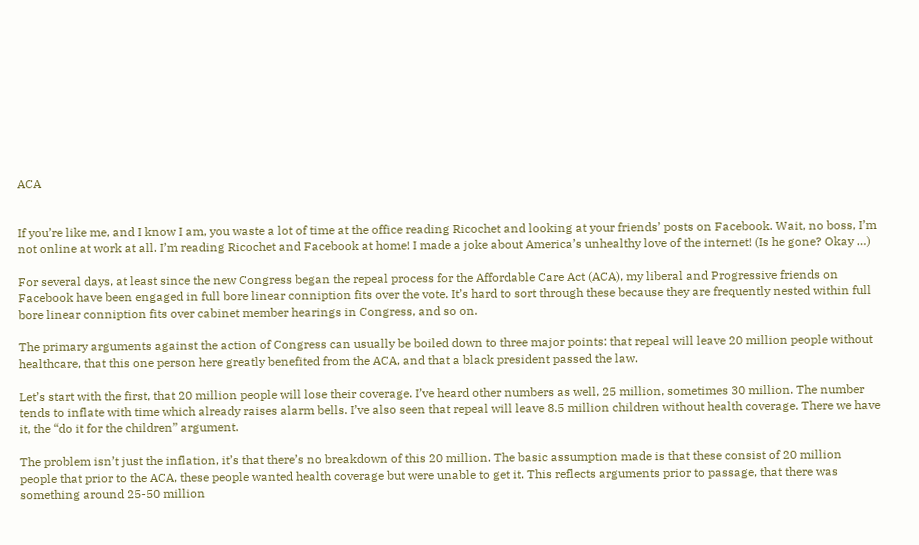ACA


If you’re like me, and I know I am, you waste a lot of time at the office reading Ricochet and looking at your friends’ posts on Facebook. Wait, no boss, I’m not online at work at all. I’m reading Ricochet and Facebook at home! I made a joke about America’s unhealthy love of the internet! (Is he gone? Okay …)

For several days, at least since the new Congress began the repeal process for the Affordable Care Act (ACA), my liberal and Progressive friends on Facebook have been engaged in full bore linear conniption fits over the vote. It’s hard to sort through these because they are frequently nested within full bore linear conniption fits over cabinet member hearings in Congress, and so on.

The primary arguments against the action of Congress can usually be boiled down to three major points: that repeal will leave 20 million people without healthcare, that this one person here greatly benefited from the ACA, and that a black president passed the law.

Let’s start with the first, that 20 million people will lose their coverage. I’ve heard other numbers as well, 25 million, sometimes 30 million. The number tends to inflate with time which already raises alarm bells. I’ve also seen that repeal will leave 8.5 million children without health coverage. There we have it, the “do it for the children” argument.

The problem isn’t just the inflation, it’s that there’s no breakdown of this 20 million. The basic assumption made is that these consist of 20 million people that prior to the ACA, these people wanted health coverage but were unable to get it. This reflects arguments prior to passage, that there was something around 25-50 million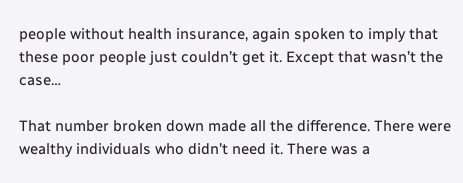people without health insurance, again spoken to imply that these poor people just couldn’t get it. Except that wasn’t the case…

That number broken down made all the difference. There were wealthy individuals who didn’t need it. There was a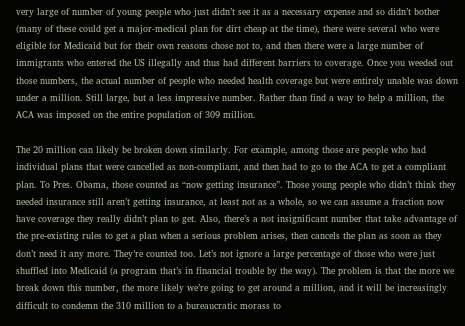very large of number of young people who just didn’t see it as a necessary expense and so didn’t bother (many of these could get a major-medical plan for dirt cheap at the time), there were several who were eligible for Medicaid but for their own reasons chose not to, and then there were a large number of immigrants who entered the US illegally and thus had different barriers to coverage. Once you weeded out those numbers, the actual number of people who needed health coverage but were entirely unable was down under a million. Still large, but a less impressive number. Rather than find a way to help a million, the ACA was imposed on the entire population of 309 million.

The 20 million can likely be broken down similarly. For example, among those are people who had individual plans that were cancelled as non-compliant, and then had to go to the ACA to get a compliant plan. To Pres. Obama, those counted as “now getting insurance”. Those young people who didn’t think they needed insurance still aren’t getting insurance, at least not as a whole, so we can assume a fraction now have coverage they really didn’t plan to get. Also, there’s a not insignificant number that take advantage of the pre-existing rules to get a plan when a serious problem arises, then cancels the plan as soon as they don’t need it any more. They’re counted too. Let’s not ignore a large percentage of those who were just shuffled into Medicaid (a program that’s in financial trouble by the way). The problem is that the more we break down this number, the more likely we’re going to get around a million, and it will be increasingly difficult to condemn the 310 million to a bureaucratic morass to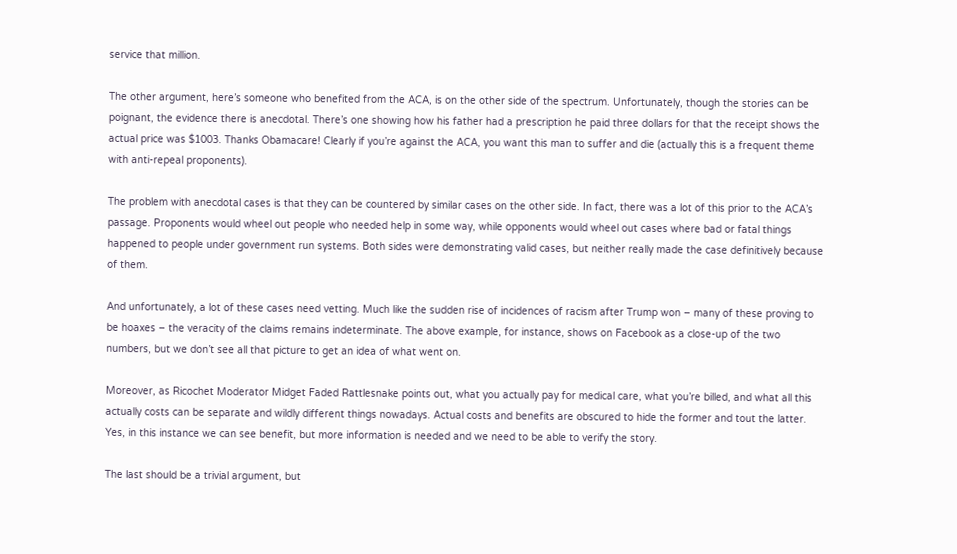service that million.

The other argument, here’s someone who benefited from the ACA, is on the other side of the spectrum. Unfortunately, though the stories can be poignant, the evidence there is anecdotal. There’s one showing how his father had a prescription he paid three dollars for that the receipt shows the actual price was $1003. Thanks Obamacare! Clearly if you’re against the ACA, you want this man to suffer and die (actually this is a frequent theme with anti-repeal proponents).

The problem with anecdotal cases is that they can be countered by similar cases on the other side. In fact, there was a lot of this prior to the ACA’s passage. Proponents would wheel out people who needed help in some way, while opponents would wheel out cases where bad or fatal things happened to people under government run systems. Both sides were demonstrating valid cases, but neither really made the case definitively because of them.

And unfortunately, a lot of these cases need vetting. Much like the sudden rise of incidences of racism after Trump won – many of these proving to be hoaxes – the veracity of the claims remains indeterminate. The above example, for instance, shows on Facebook as a close-up of the two numbers, but we don’t see all that picture to get an idea of what went on.

Moreover, as Ricochet Moderator Midget Faded Rattlesnake points out, what you actually pay for medical care, what you’re billed, and what all this actually costs can be separate and wildly different things nowadays. Actual costs and benefits are obscured to hide the former and tout the latter. Yes, in this instance we can see benefit, but more information is needed and we need to be able to verify the story.

The last should be a trivial argument, but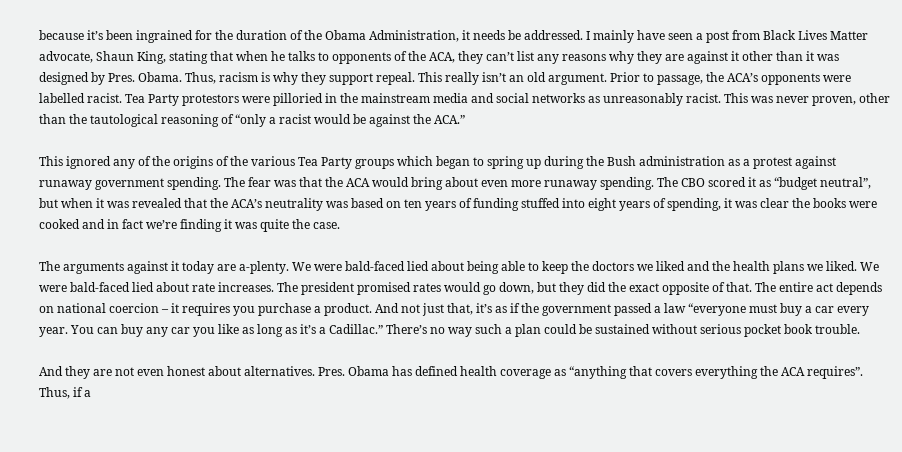because it’s been ingrained for the duration of the Obama Administration, it needs be addressed. I mainly have seen a post from Black Lives Matter advocate, Shaun King, stating that when he talks to opponents of the ACA, they can’t list any reasons why they are against it other than it was designed by Pres. Obama. Thus, racism is why they support repeal. This really isn’t an old argument. Prior to passage, the ACA’s opponents were labelled racist. Tea Party protestors were pilloried in the mainstream media and social networks as unreasonably racist. This was never proven, other than the tautological reasoning of “only a racist would be against the ACA.”

This ignored any of the origins of the various Tea Party groups which began to spring up during the Bush administration as a protest against runaway government spending. The fear was that the ACA would bring about even more runaway spending. The CBO scored it as “budget neutral”, but when it was revealed that the ACA’s neutrality was based on ten years of funding stuffed into eight years of spending, it was clear the books were cooked and in fact we’re finding it was quite the case.

The arguments against it today are a-plenty. We were bald-faced lied about being able to keep the doctors we liked and the health plans we liked. We were bald-faced lied about rate increases. The president promised rates would go down, but they did the exact opposite of that. The entire act depends on national coercion – it requires you purchase a product. And not just that, it’s as if the government passed a law “everyone must buy a car every year. You can buy any car you like as long as it’s a Cadillac.” There’s no way such a plan could be sustained without serious pocket book trouble.

And they are not even honest about alternatives. Pres. Obama has defined health coverage as “anything that covers everything the ACA requires”. Thus, if a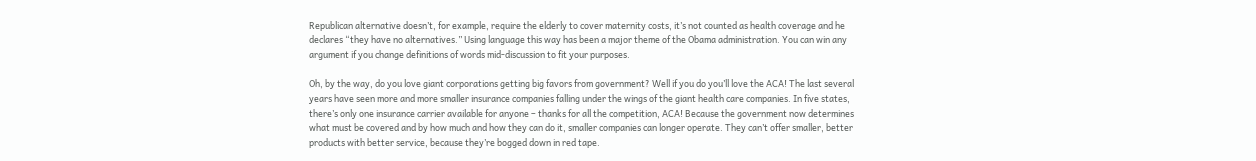Republican alternative doesn’t, for example, require the elderly to cover maternity costs, it’s not counted as health coverage and he declares “they have no alternatives.” Using language this way has been a major theme of the Obama administration. You can win any argument if you change definitions of words mid-discussion to fit your purposes.

Oh, by the way, do you love giant corporations getting big favors from government? Well if you do you’ll love the ACA! The last several years have seen more and more smaller insurance companies falling under the wings of the giant health care companies. In five states, there’s only one insurance carrier available for anyone – thanks for all the competition, ACA! Because the government now determines what must be covered and by how much and how they can do it, smaller companies can longer operate. They can’t offer smaller, better products with better service, because they’re bogged down in red tape.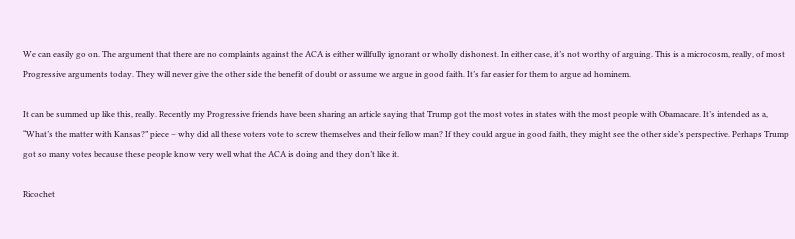We can easily go on. The argument that there are no complaints against the ACA is either willfully ignorant or wholly dishonest. In either case, it’s not worthy of arguing. This is a microcosm, really, of most Progressive arguments today. They will never give the other side the benefit of doubt or assume we argue in good faith. It’s far easier for them to argue ad hominem.

It can be summed up like this, really. Recently my Progressive friends have been sharing an article saying that Trump got the most votes in states with the most people with Obamacare. It’s intended as a, “What’s the matter with Kansas?” piece – why did all these voters vote to screw themselves and their fellow man? If they could argue in good faith, they might see the other side’s perspective. Perhaps Trump got so many votes because these people know very well what the ACA is doing and they don’t like it.

Ricochet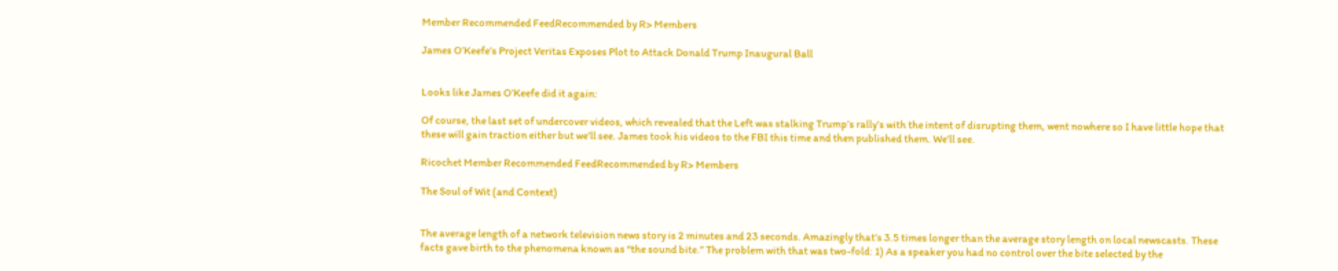Member Recommended FeedRecommended by R> Members

James O’Keefe’s Project Veritas Exposes Plot to Attack Donald Trump Inaugural Ball


Looks like James O’Keefe did it again:

Of course, the last set of undercover videos, which revealed that the Left was stalking Trump’s rally’s with the intent of disrupting them, went nowhere so I have little hope that these will gain traction either but we’ll see. James took his videos to the FBI this time and then published them. We’ll see.

Ricochet Member Recommended FeedRecommended by R> Members

The Soul of Wit (and Context)


The average length of a network television news story is 2 minutes and 23 seconds. Amazingly that’s 3.5 times longer than the average story length on local newscasts. These facts gave birth to the phenomena known as “the sound bite.” The problem with that was two-fold: 1) As a speaker you had no control over the bite selected by the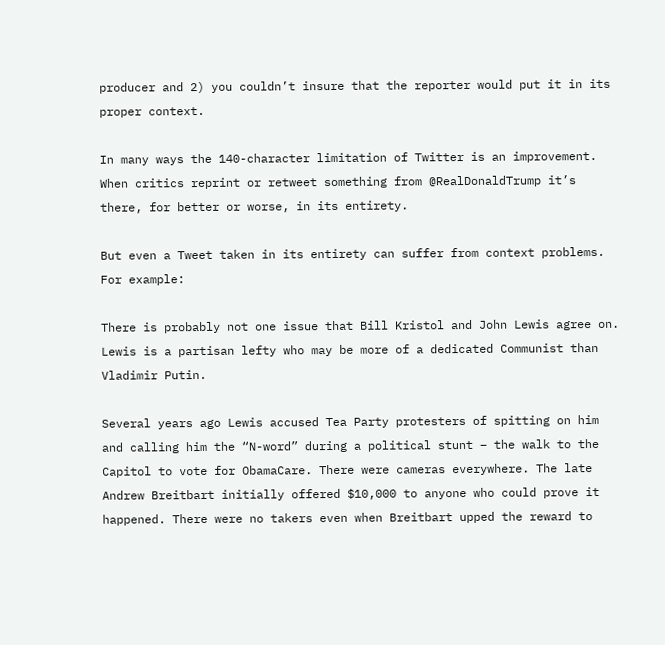producer and 2) you couldn’t insure that the reporter would put it in its proper context.

In many ways the 140-character limitation of Twitter is an improvement. When critics reprint or retweet something from @RealDonaldTrump it’s there, for better or worse, in its entirety.

But even a Tweet taken in its entirety can suffer from context problems. For example:

There is probably not one issue that Bill Kristol and John Lewis agree on. Lewis is a partisan lefty who may be more of a dedicated Communist than Vladimir Putin.

Several years ago Lewis accused Tea Party protesters of spitting on him and calling him the “N-word” during a political stunt – the walk to the Capitol to vote for ObamaCare. There were cameras everywhere. The late Andrew Breitbart initially offered $10,000 to anyone who could prove it happened. There were no takers even when Breitbart upped the reward to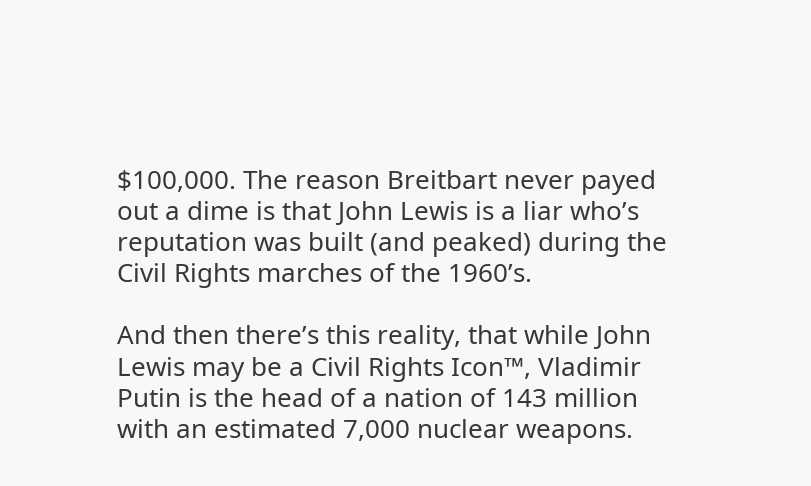$100,000. The reason Breitbart never payed out a dime is that John Lewis is a liar who’s reputation was built (and peaked) during the Civil Rights marches of the 1960’s.

And then there’s this reality, that while John Lewis may be a Civil Rights Icon™, Vladimir Putin is the head of a nation of 143 million with an estimated 7,000 nuclear weapons.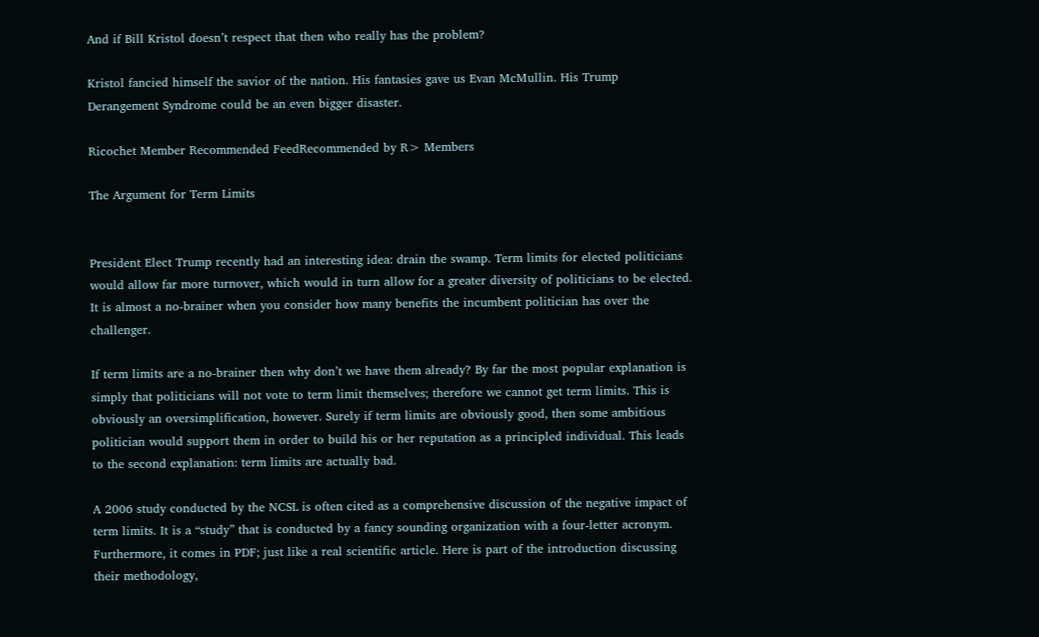And if Bill Kristol doesn’t respect that then who really has the problem?

Kristol fancied himself the savior of the nation. His fantasies gave us Evan McMullin. His Trump Derangement Syndrome could be an even bigger disaster.

Ricochet Member Recommended FeedRecommended by R> Members

The Argument for Term Limits


President Elect Trump recently had an interesting idea: drain the swamp. Term limits for elected politicians would allow far more turnover, which would in turn allow for a greater diversity of politicians to be elected. It is almost a no-brainer when you consider how many benefits the incumbent politician has over the challenger.

If term limits are a no-brainer then why don’t we have them already? By far the most popular explanation is simply that politicians will not vote to term limit themselves; therefore we cannot get term limits. This is obviously an oversimplification, however. Surely if term limits are obviously good, then some ambitious politician would support them in order to build his or her reputation as a principled individual. This leads to the second explanation: term limits are actually bad.

A 2006 study conducted by the NCSL is often cited as a comprehensive discussion of the negative impact of term limits. It is a “study” that is conducted by a fancy sounding organization with a four-letter acronym. Furthermore, it comes in PDF; just like a real scientific article. Here is part of the introduction discussing their methodology,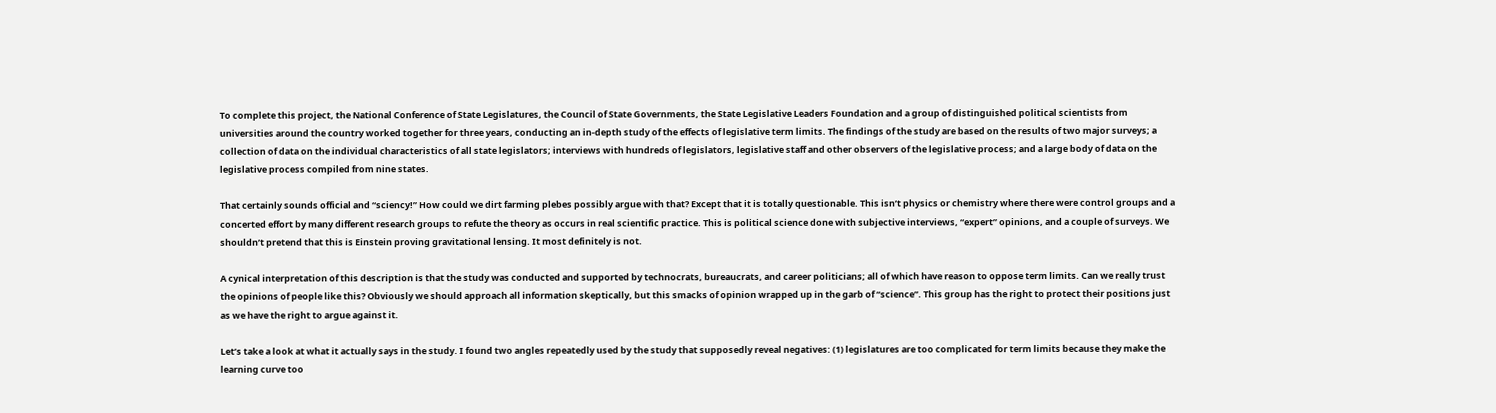To complete this project, the National Conference of State Legislatures, the Council of State Governments, the State Legislative Leaders Foundation and a group of distinguished political scientists from universities around the country worked together for three years, conducting an in-depth study of the effects of legislative term limits. The findings of the study are based on the results of two major surveys; a collection of data on the individual characteristics of all state legislators; interviews with hundreds of legislators, legislative staff and other observers of the legislative process; and a large body of data on the legislative process compiled from nine states.

That certainly sounds official and “sciency!” How could we dirt farming plebes possibly argue with that? Except that it is totally questionable. This isn’t physics or chemistry where there were control groups and a concerted effort by many different research groups to refute the theory as occurs in real scientific practice. This is political science done with subjective interviews, “expert” opinions, and a couple of surveys. We shouldn’t pretend that this is Einstein proving gravitational lensing. It most definitely is not.

A cynical interpretation of this description is that the study was conducted and supported by technocrats, bureaucrats, and career politicians; all of which have reason to oppose term limits. Can we really trust the opinions of people like this? Obviously we should approach all information skeptically, but this smacks of opinion wrapped up in the garb of “science”. This group has the right to protect their positions just as we have the right to argue against it.

Let’s take a look at what it actually says in the study. I found two angles repeatedly used by the study that supposedly reveal negatives: (1) legislatures are too complicated for term limits because they make the learning curve too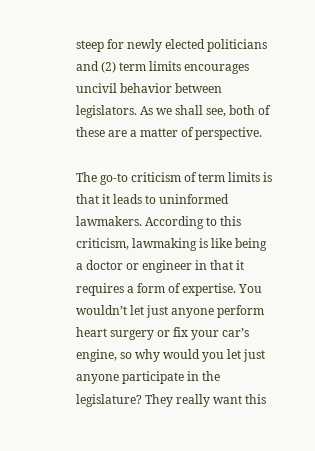steep for newly elected politicians and (2) term limits encourages uncivil behavior between legislators. As we shall see, both of these are a matter of perspective.

The go-to criticism of term limits is that it leads to uninformed lawmakers. According to this criticism, lawmaking is like being a doctor or engineer in that it requires a form of expertise. You wouldn’t let just anyone perform heart surgery or fix your car’s engine, so why would you let just anyone participate in the legislature? They really want this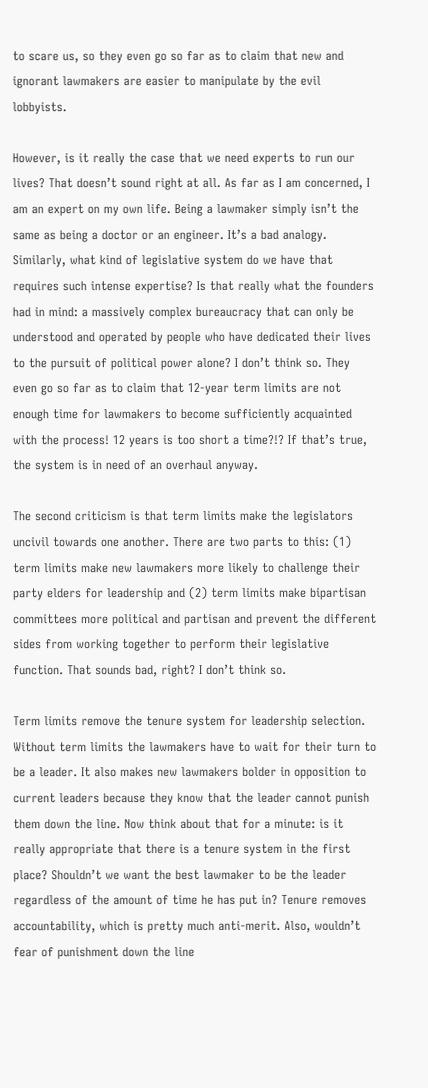to scare us, so they even go so far as to claim that new and ignorant lawmakers are easier to manipulate by the evil lobbyists.

However, is it really the case that we need experts to run our lives? That doesn’t sound right at all. As far as I am concerned, I am an expert on my own life. Being a lawmaker simply isn’t the same as being a doctor or an engineer. It’s a bad analogy. Similarly, what kind of legislative system do we have that requires such intense expertise? Is that really what the founders had in mind: a massively complex bureaucracy that can only be understood and operated by people who have dedicated their lives to the pursuit of political power alone? I don’t think so. They even go so far as to claim that 12-year term limits are not enough time for lawmakers to become sufficiently acquainted with the process! 12 years is too short a time?!? If that’s true, the system is in need of an overhaul anyway.

The second criticism is that term limits make the legislators uncivil towards one another. There are two parts to this: (1) term limits make new lawmakers more likely to challenge their party elders for leadership and (2) term limits make bipartisan committees more political and partisan and prevent the different sides from working together to perform their legislative function. That sounds bad, right? I don’t think so.

Term limits remove the tenure system for leadership selection. Without term limits the lawmakers have to wait for their turn to be a leader. It also makes new lawmakers bolder in opposition to current leaders because they know that the leader cannot punish them down the line. Now think about that for a minute: is it really appropriate that there is a tenure system in the first place? Shouldn’t we want the best lawmaker to be the leader regardless of the amount of time he has put in? Tenure removes accountability, which is pretty much anti-merit. Also, wouldn’t fear of punishment down the line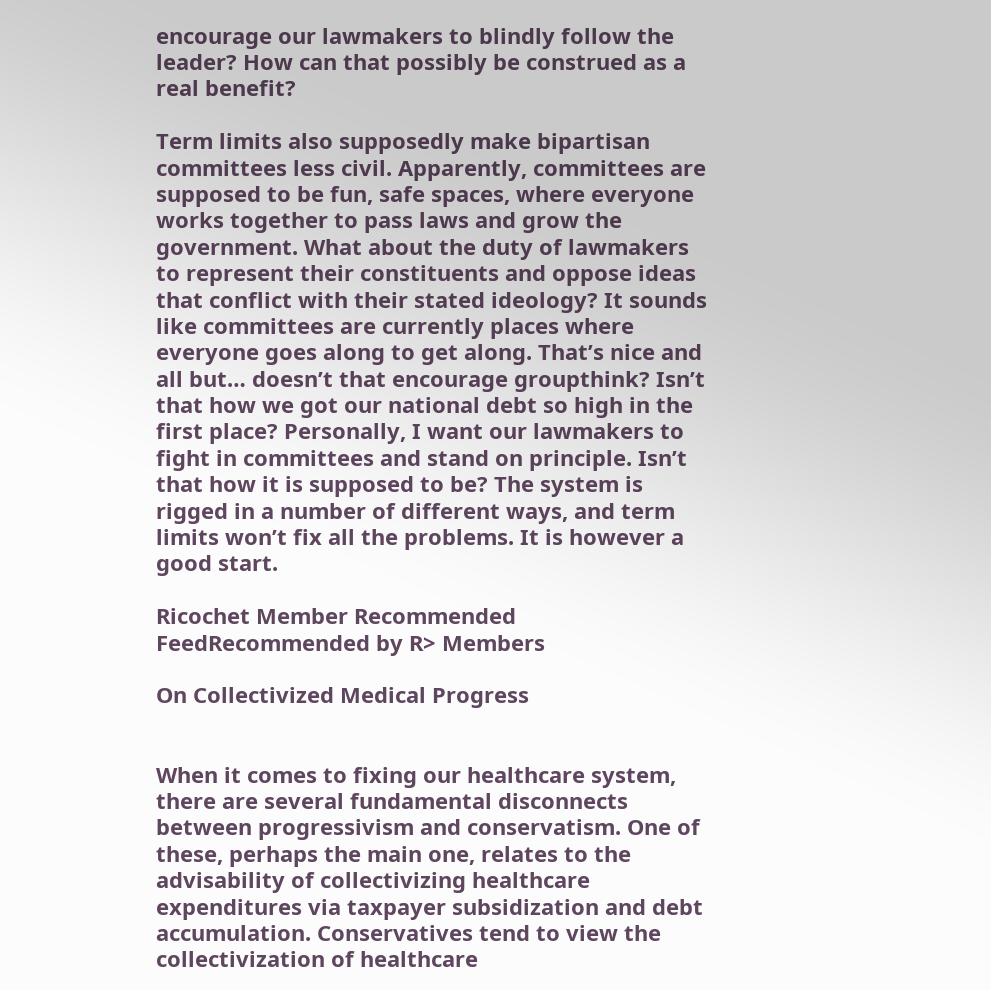encourage our lawmakers to blindly follow the leader? How can that possibly be construed as a real benefit?

Term limits also supposedly make bipartisan committees less civil. Apparently, committees are supposed to be fun, safe spaces, where everyone works together to pass laws and grow the government. What about the duty of lawmakers to represent their constituents and oppose ideas that conflict with their stated ideology? It sounds like committees are currently places where everyone goes along to get along. That’s nice and all but… doesn’t that encourage groupthink? Isn’t that how we got our national debt so high in the first place? Personally, I want our lawmakers to fight in committees and stand on principle. Isn’t that how it is supposed to be? The system is rigged in a number of different ways, and term limits won’t fix all the problems. It is however a good start.

Ricochet Member Recommended FeedRecommended by R> Members

On Collectivized Medical Progress


When it comes to fixing our healthcare system, there are several fundamental disconnects between progressivism and conservatism. One of these, perhaps the main one, relates to the advisability of collectivizing healthcare expenditures via taxpayer subsidization and debt accumulation. Conservatives tend to view the collectivization of healthcare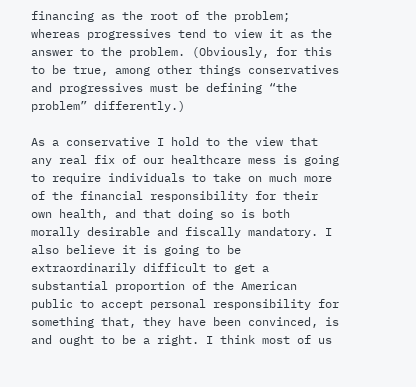financing as the root of the problem; whereas progressives tend to view it as the answer to the problem. (Obviously, for this to be true, among other things conservatives and progressives must be defining “the problem” differently.)

As a conservative I hold to the view that any real fix of our healthcare mess is going to require individuals to take on much more of the financial responsibility for their own health, and that doing so is both morally desirable and fiscally mandatory. I also believe it is going to be extraordinarily difficult to get a substantial proportion of the American public to accept personal responsibility for something that, they have been convinced, is and ought to be a right. I think most of us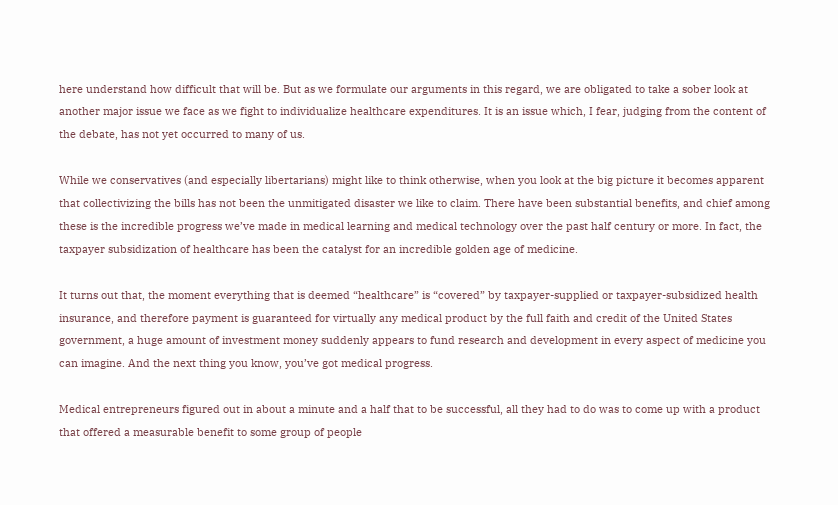here understand how difficult that will be. But as we formulate our arguments in this regard, we are obligated to take a sober look at another major issue we face as we fight to individualize healthcare expenditures. It is an issue which, I fear, judging from the content of the debate, has not yet occurred to many of us.

While we conservatives (and especially libertarians) might like to think otherwise, when you look at the big picture it becomes apparent that collectivizing the bills has not been the unmitigated disaster we like to claim. There have been substantial benefits, and chief among these is the incredible progress we’ve made in medical learning and medical technology over the past half century or more. In fact, the taxpayer subsidization of healthcare has been the catalyst for an incredible golden age of medicine.

It turns out that, the moment everything that is deemed “healthcare” is “covered” by taxpayer-supplied or taxpayer-subsidized health insurance, and therefore payment is guaranteed for virtually any medical product by the full faith and credit of the United States government, a huge amount of investment money suddenly appears to fund research and development in every aspect of medicine you can imagine. And the next thing you know, you’ve got medical progress.

Medical entrepreneurs figured out in about a minute and a half that to be successful, all they had to do was to come up with a product that offered a measurable benefit to some group of people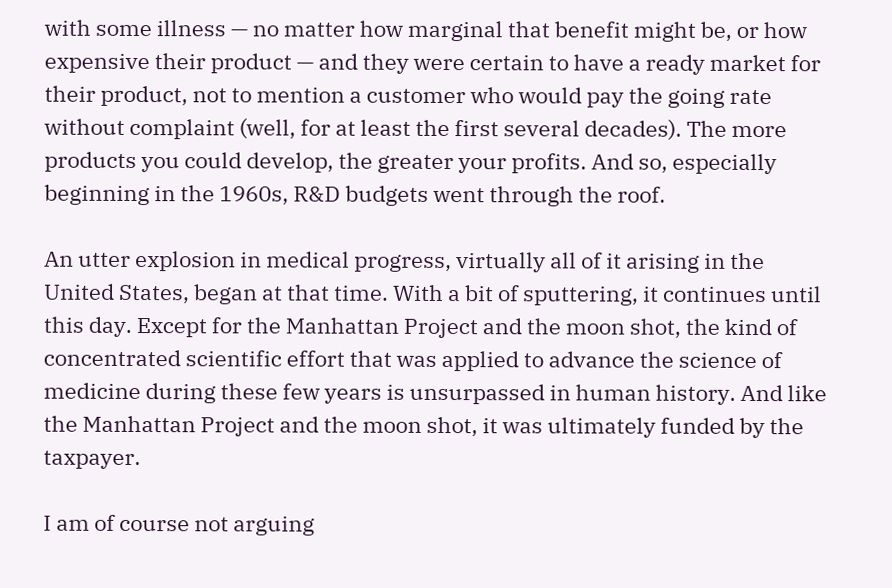with some illness — no matter how marginal that benefit might be, or how expensive their product — and they were certain to have a ready market for their product, not to mention a customer who would pay the going rate without complaint (well, for at least the first several decades). The more products you could develop, the greater your profits. And so, especially beginning in the 1960s, R&D budgets went through the roof.

An utter explosion in medical progress, virtually all of it arising in the United States, began at that time. With a bit of sputtering, it continues until this day. Except for the Manhattan Project and the moon shot, the kind of concentrated scientific effort that was applied to advance the science of medicine during these few years is unsurpassed in human history. And like the Manhattan Project and the moon shot, it was ultimately funded by the taxpayer.

I am of course not arguing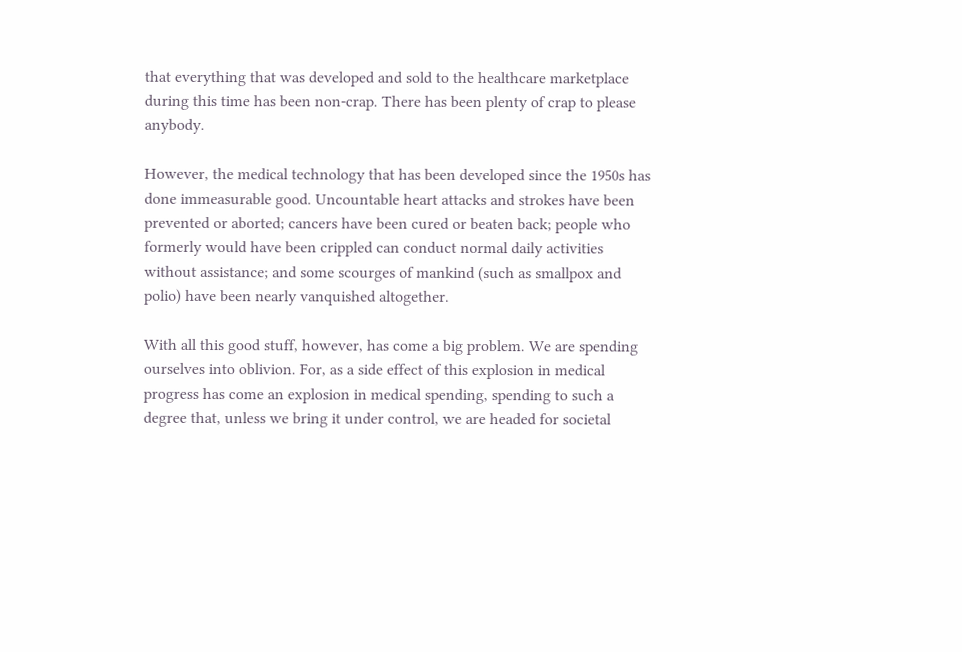that everything that was developed and sold to the healthcare marketplace during this time has been non-crap. There has been plenty of crap to please anybody.

However, the medical technology that has been developed since the 1950s has done immeasurable good. Uncountable heart attacks and strokes have been prevented or aborted; cancers have been cured or beaten back; people who formerly would have been crippled can conduct normal daily activities without assistance; and some scourges of mankind (such as smallpox and polio) have been nearly vanquished altogether.

With all this good stuff, however, has come a big problem. We are spending ourselves into oblivion. For, as a side effect of this explosion in medical progress has come an explosion in medical spending, spending to such a degree that, unless we bring it under control, we are headed for societal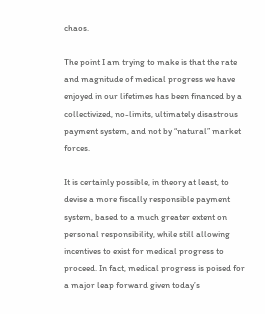chaos.

The point I am trying to make is that the rate and magnitude of medical progress we have enjoyed in our lifetimes has been financed by a collectivized, no-limits, ultimately disastrous payment system, and not by “natural” market forces.

It is certainly possible, in theory at least, to devise a more fiscally responsible payment system, based to a much greater extent on personal responsibility, while still allowing incentives to exist for medical progress to proceed. In fact, medical progress is poised for a major leap forward given today’s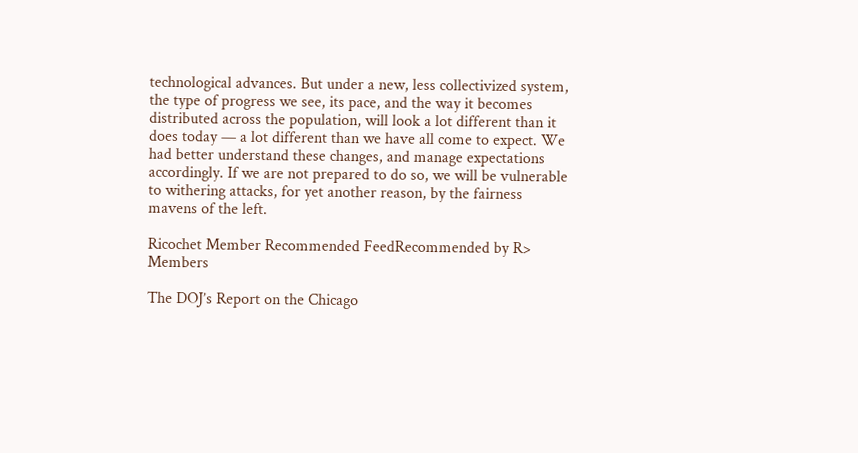technological advances. But under a new, less collectivized system, the type of progress we see, its pace, and the way it becomes distributed across the population, will look a lot different than it does today — a lot different than we have all come to expect. We had better understand these changes, and manage expectations accordingly. If we are not prepared to do so, we will be vulnerable to withering attacks, for yet another reason, by the fairness mavens of the left.

Ricochet Member Recommended FeedRecommended by R> Members

The DOJ’s Report on the Chicago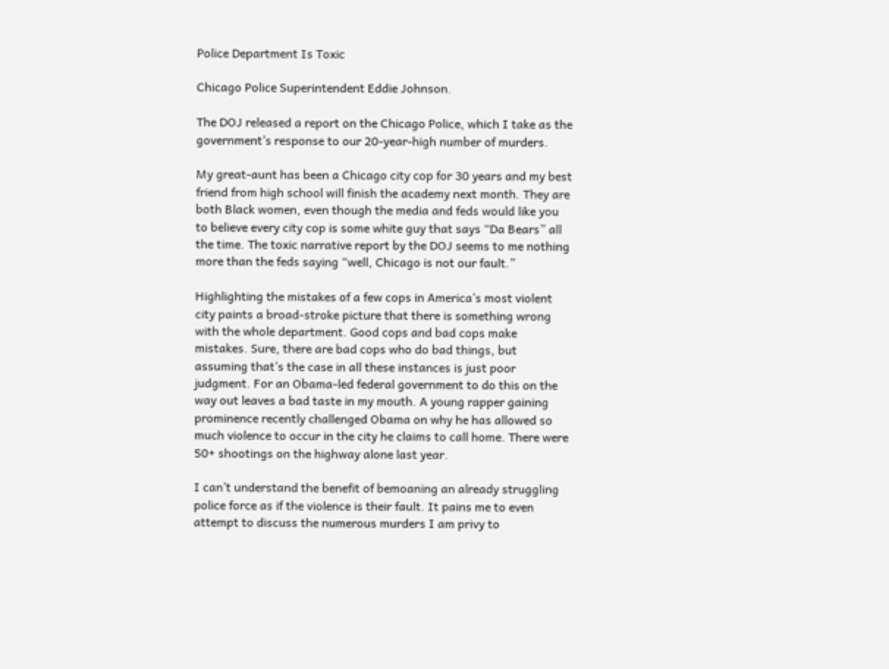Police Department Is Toxic

Chicago Police Superintendent Eddie Johnson.

The DOJ released a report on the Chicago Police, which I take as the government’s response to our 20-year-high number of murders.

My great-aunt has been a Chicago city cop for 30 years and my best friend from high school will finish the academy next month. They are both Black women, even though the media and feds would like you to believe every city cop is some white guy that says “Da Bears” all the time. The toxic narrative report by the DOJ seems to me nothing more than the feds saying “well, Chicago is not our fault.”

Highlighting the mistakes of a few cops in America’s most violent city paints a broad-stroke picture that there is something wrong with the whole department. Good cops and bad cops make mistakes. Sure, there are bad cops who do bad things, but assuming that’s the case in all these instances is just poor judgment. For an Obama-led federal government to do this on the way out leaves a bad taste in my mouth. A young rapper gaining prominence recently challenged Obama on why he has allowed so much violence to occur in the city he claims to call home. There were 50+ shootings on the highway alone last year.

I can’t understand the benefit of bemoaning an already struggling police force as if the violence is their fault. It pains me to even attempt to discuss the numerous murders I am privy to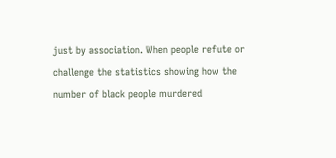just by association. When people refute or challenge the statistics showing how the number of black people murdered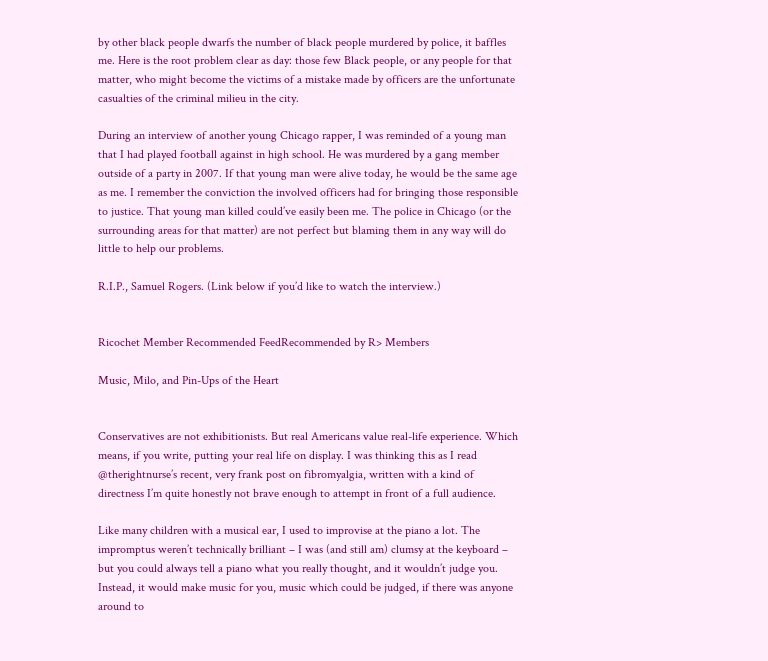by other black people dwarfs the number of black people murdered by police, it baffles me. Here is the root problem clear as day: those few Black people, or any people for that matter, who might become the victims of a mistake made by officers are the unfortunate casualties of the criminal milieu in the city.

During an interview of another young Chicago rapper, I was reminded of a young man that I had played football against in high school. He was murdered by a gang member outside of a party in 2007. If that young man were alive today, he would be the same age as me. I remember the conviction the involved officers had for bringing those responsible to justice. That young man killed could’ve easily been me. The police in Chicago (or the surrounding areas for that matter) are not perfect but blaming them in any way will do little to help our problems.

R.I.P., Samuel Rogers. (Link below if you’d like to watch the interview.)


Ricochet Member Recommended FeedRecommended by R> Members

Music, Milo, and Pin-Ups of the Heart


Conservatives are not exhibitionists. But real Americans value real-life experience. Which means, if you write, putting your real life on display. I was thinking this as I read @therightnurse’s recent, very frank post on fibromyalgia, written with a kind of directness I’m quite honestly not brave enough to attempt in front of a full audience.

Like many children with a musical ear, I used to improvise at the piano a lot. The impromptus weren’t technically brilliant – I was (and still am) clumsy at the keyboard – but you could always tell a piano what you really thought, and it wouldn’t judge you. Instead, it would make music for you, music which could be judged, if there was anyone around to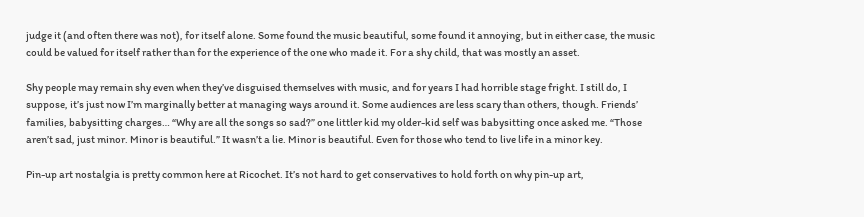judge it (and often there was not), for itself alone. Some found the music beautiful, some found it annoying, but in either case, the music could be valued for itself rather than for the experience of the one who made it. For a shy child, that was mostly an asset.

Shy people may remain shy even when they’ve disguised themselves with music, and for years I had horrible stage fright. I still do, I suppose, it’s just now I’m marginally better at managing ways around it. Some audiences are less scary than others, though. Friends’ families, babysitting charges… “Why are all the songs so sad?” one littler kid my older-kid self was babysitting once asked me. “Those aren’t sad, just minor. Minor is beautiful.” It wasn’t a lie. Minor is beautiful. Even for those who tend to live life in a minor key.

Pin-up art nostalgia is pretty common here at Ricochet. It’s not hard to get conservatives to hold forth on why pin-up art,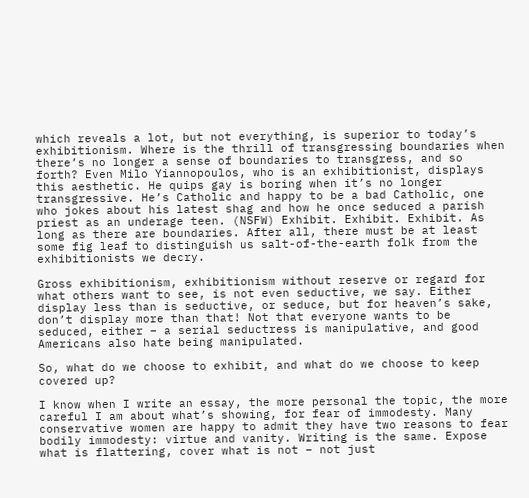which reveals a lot, but not everything, is superior to today’s exhibitionism. Where is the thrill of transgressing boundaries when there’s no longer a sense of boundaries to transgress, and so forth? Even Milo Yiannopoulos, who is an exhibitionist, displays this aesthetic. He quips gay is boring when it’s no longer transgressive. He’s Catholic and happy to be a bad Catholic, one who jokes about his latest shag and how he once seduced a parish priest as an underage teen. (NSFW) Exhibit. Exhibit. Exhibit. As long as there are boundaries. After all, there must be at least some fig leaf to distinguish us salt-of-the-earth folk from the exhibitionists we decry.

Gross exhibitionism, exhibitionism without reserve or regard for what others want to see, is not even seductive, we say. Either display less than is seductive, or seduce, but for heaven’s sake, don’t display more than that! Not that everyone wants to be seduced, either – a serial seductress is manipulative, and good Americans also hate being manipulated.

So, what do we choose to exhibit, and what do we choose to keep covered up?

I know when I write an essay, the more personal the topic, the more careful I am about what’s showing, for fear of immodesty. Many conservative women are happy to admit they have two reasons to fear bodily immodesty: virtue and vanity. Writing is the same. Expose what is flattering, cover what is not – not just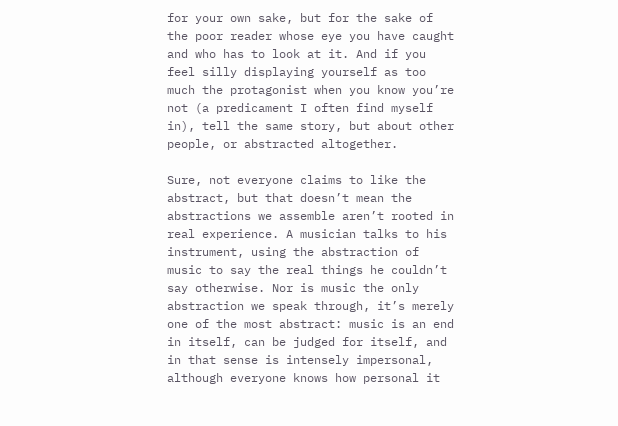for your own sake, but for the sake of the poor reader whose eye you have caught and who has to look at it. And if you feel silly displaying yourself as too much the protagonist when you know you’re not (a predicament I often find myself in), tell the same story, but about other people, or abstracted altogether.

Sure, not everyone claims to like the abstract, but that doesn’t mean the abstractions we assemble aren’t rooted in real experience. A musician talks to his instrument, using the abstraction of music to say the real things he couldn’t say otherwise. Nor is music the only abstraction we speak through, it’s merely one of the most abstract: music is an end in itself, can be judged for itself, and in that sense is intensely impersonal, although everyone knows how personal it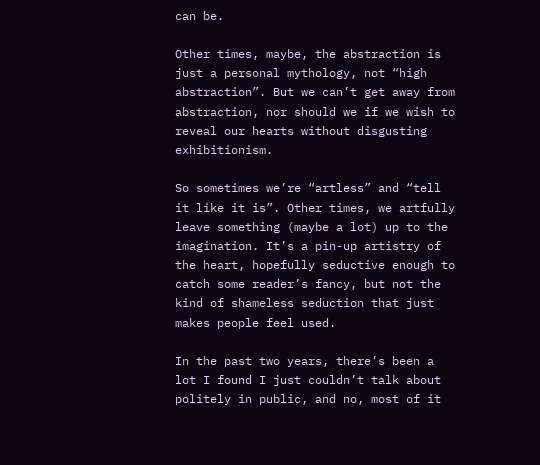can be.

Other times, maybe, the abstraction is just a personal mythology, not “high abstraction”. But we can’t get away from abstraction, nor should we if we wish to reveal our hearts without disgusting exhibitionism.

So sometimes we’re “artless” and “tell it like it is”. Other times, we artfully leave something (maybe a lot) up to the imagination. It’s a pin-up artistry of the heart, hopefully seductive enough to catch some reader’s fancy, but not the kind of shameless seduction that just makes people feel used.

In the past two years, there’s been a lot I found I just couldn’t talk about politely in public, and no, most of it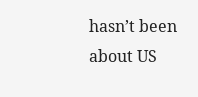hasn’t been about US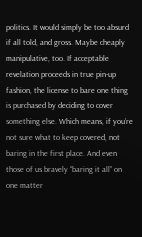politics. It would simply be too absurd if all told, and gross. Maybe cheaply manipulative, too. If acceptable revelation proceeds in true pin-up fashion, the license to bare one thing is purchased by deciding to cover something else. Which means, if you’re not sure what to keep covered, not baring in the first place. And even those of us bravely “baring it all” on one matter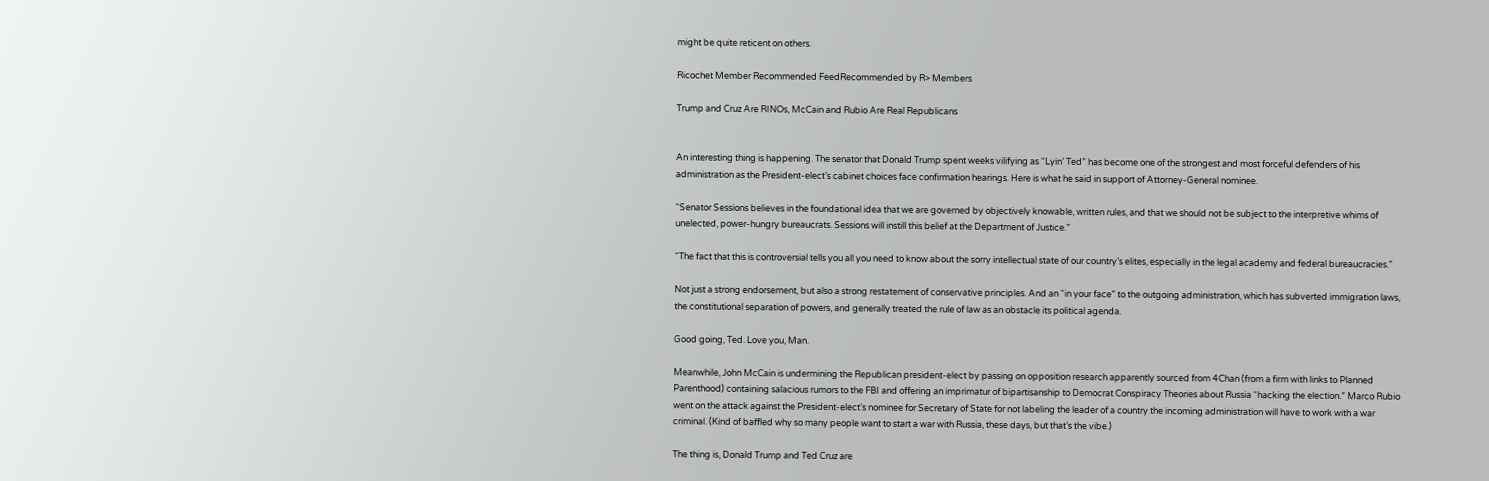might be quite reticent on others.

Ricochet Member Recommended FeedRecommended by R> Members

Trump and Cruz Are RINOs, McCain and Rubio Are Real Republicans


An interesting thing is happening. The senator that Donald Trump spent weeks vilifying as “Lyin’ Ted” has become one of the strongest and most forceful defenders of his administration as the President-elect’s cabinet choices face confirmation hearings. Here is what he said in support of Attorney-General nominee.

“Senator Sessions believes in the foundational idea that we are governed by objectively knowable, written rules, and that we should not be subject to the interpretive whims of unelected, power-hungry bureaucrats. Sessions will instill this belief at the Department of Justice.”

“The fact that this is controversial tells you all you need to know about the sorry intellectual state of our country’s elites, especially in the legal academy and federal bureaucracies.”

Not just a strong endorsement, but also a strong restatement of conservative principles. And an “in your face” to the outgoing administration, which has subverted immigration laws, the constitutional separation of powers, and generally treated the rule of law as an obstacle its political agenda.

Good going, Ted. Love you, Man.

Meanwhile, John McCain is undermining the Republican president-elect by passing on opposition research apparently sourced from 4Chan (from a firm with links to Planned Parenthood) containing salacious rumors to the FBI and offering an imprimatur of bipartisanship to Democrat Conspiracy Theories about Russia “hacking the election.” Marco Rubio went on the attack against the President-elect’s nominee for Secretary of State for not labeling the leader of a country the incoming administration will have to work with a war criminal. (Kind of baffled why so many people want to start a war with Russia, these days, but that’s the vibe.)

The thing is, Donald Trump and Ted Cruz are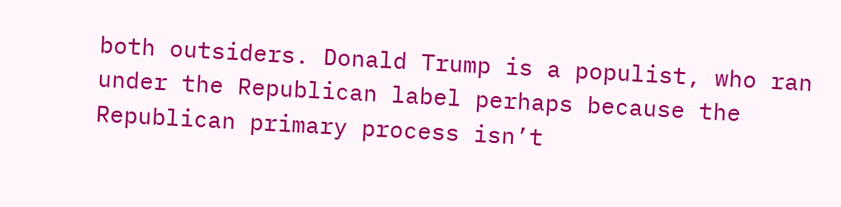both outsiders. Donald Trump is a populist, who ran under the Republican label perhaps because the Republican primary process isn’t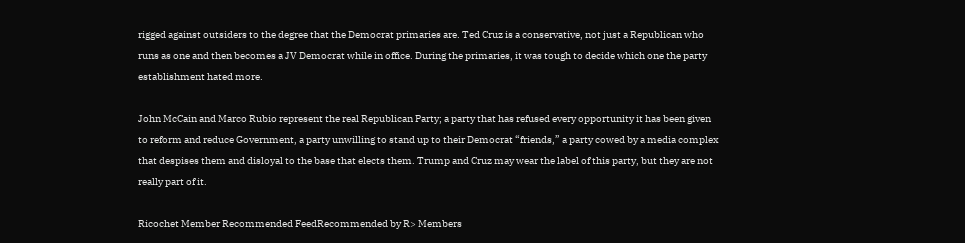rigged against outsiders to the degree that the Democrat primaries are. Ted Cruz is a conservative, not just a Republican who runs as one and then becomes a JV Democrat while in office. During the primaries, it was tough to decide which one the party establishment hated more.

John McCain and Marco Rubio represent the real Republican Party; a party that has refused every opportunity it has been given to reform and reduce Government, a party unwilling to stand up to their Democrat “friends,” a party cowed by a media complex that despises them and disloyal to the base that elects them. Trump and Cruz may wear the label of this party, but they are not really part of it.

Ricochet Member Recommended FeedRecommended by R> Members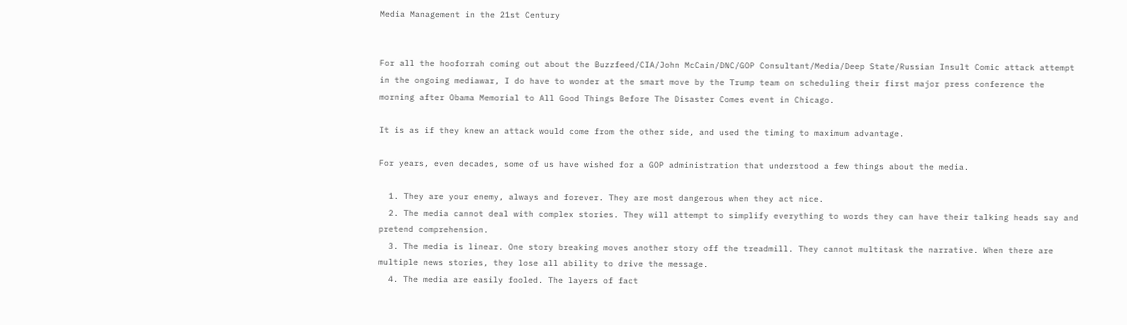Media Management in the 21st Century


For all the hooforrah coming out about the Buzzfeed/CIA/John McCain/DNC/GOP Consultant/Media/Deep State/Russian Insult Comic attack attempt in the ongoing mediawar, I do have to wonder at the smart move by the Trump team on scheduling their first major press conference the morning after Obama Memorial to All Good Things Before The Disaster Comes event in Chicago.

It is as if they knew an attack would come from the other side, and used the timing to maximum advantage.

For years, even decades, some of us have wished for a GOP administration that understood a few things about the media.

  1. They are your enemy, always and forever. They are most dangerous when they act nice.
  2. The media cannot deal with complex stories. They will attempt to simplify everything to words they can have their talking heads say and pretend comprehension.
  3. The media is linear. One story breaking moves another story off the treadmill. They cannot multitask the narrative. When there are multiple news stories, they lose all ability to drive the message.
  4. The media are easily fooled. The layers of fact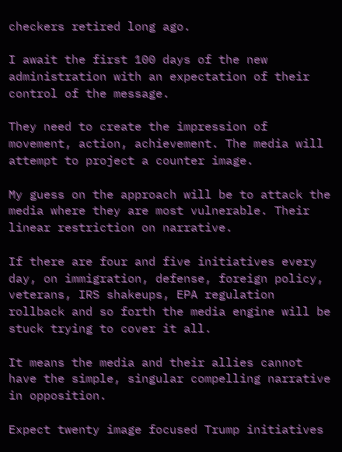checkers retired long ago.

I await the first 100 days of the new administration with an expectation of their control of the message.

They need to create the impression of movement, action, achievement. The media will attempt to project a counter image.

My guess on the approach will be to attack the media where they are most vulnerable. Their linear restriction on narrative.

If there are four and five initiatives every day, on immigration, defense, foreign policy, veterans, IRS shakeups, EPA regulation rollback and so forth the media engine will be stuck trying to cover it all.

It means the media and their allies cannot have the simple, singular compelling narrative in opposition.

Expect twenty image focused Trump initiatives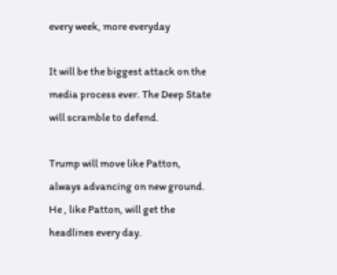every week, more everyday

It will be the biggest attack on the media process ever. The Deep State will scramble to defend.

Trump will move like Patton, always advancing on new ground. He , like Patton, will get the headlines every day.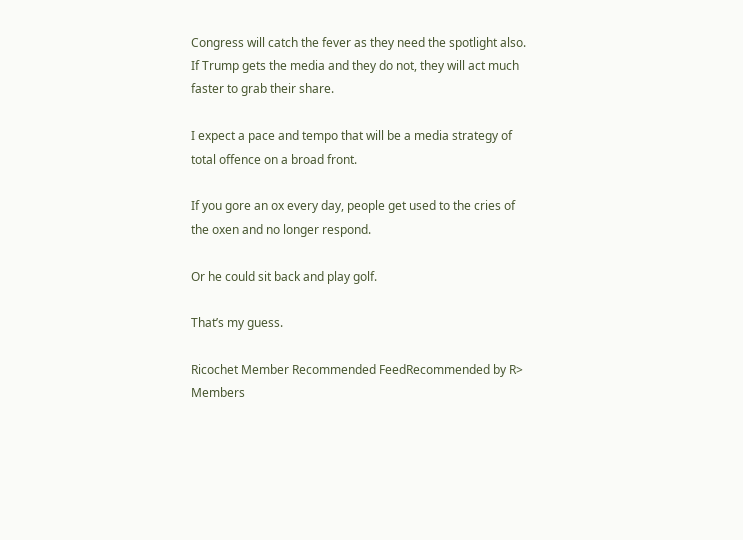Congress will catch the fever as they need the spotlight also. If Trump gets the media and they do not, they will act much faster to grab their share.

I expect a pace and tempo that will be a media strategy of total offence on a broad front.

If you gore an ox every day, people get used to the cries of the oxen and no longer respond.

Or he could sit back and play golf.

That’s my guess.

Ricochet Member Recommended FeedRecommended by R> Members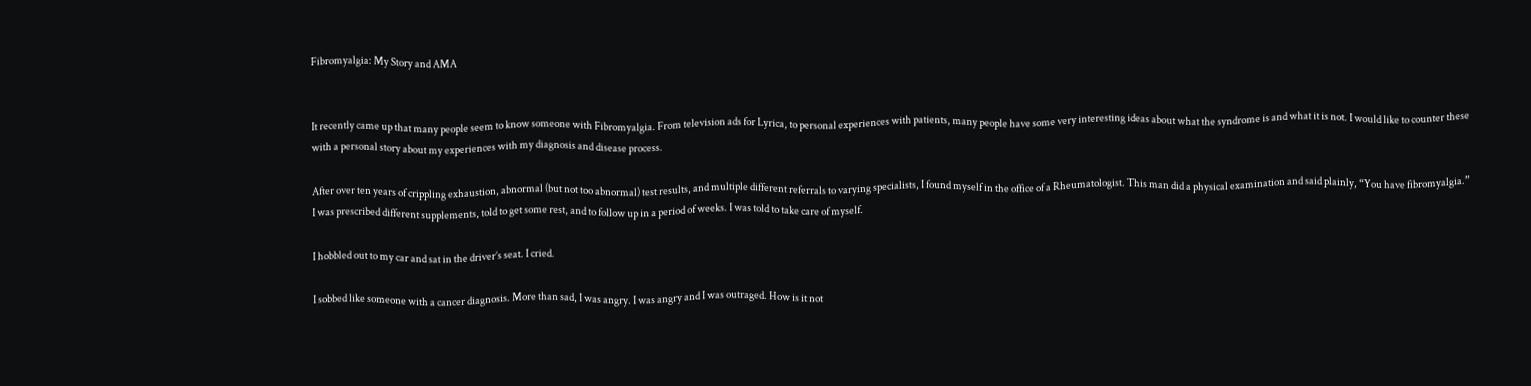Fibromyalgia: My Story and AMA


It recently came up that many people seem to know someone with Fibromyalgia. From television ads for Lyrica, to personal experiences with patients, many people have some very interesting ideas about what the syndrome is and what it is not. I would like to counter these with a personal story about my experiences with my diagnosis and disease process.

After over ten years of crippling exhaustion, abnormal (but not too abnormal) test results, and multiple different referrals to varying specialists, I found myself in the office of a Rheumatologist. This man did a physical examination and said plainly, “You have fibromyalgia.” I was prescribed different supplements, told to get some rest, and to follow up in a period of weeks. I was told to take care of myself.

I hobbled out to my car and sat in the driver’s seat. I cried.

I sobbed like someone with a cancer diagnosis. More than sad, I was angry. I was angry and I was outraged. How is it not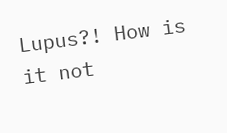Lupus?! How is it not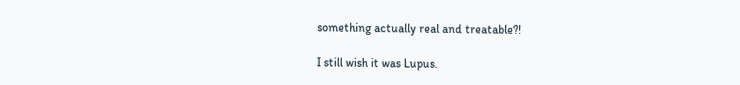something actually real and treatable?!

I still wish it was Lupus.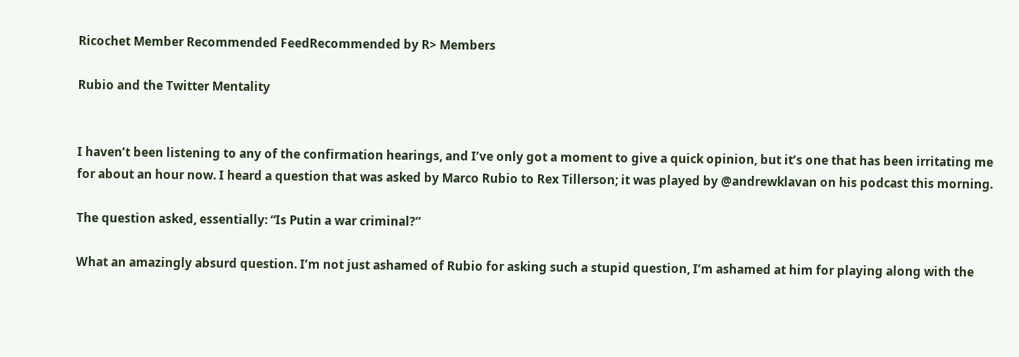Ricochet Member Recommended FeedRecommended by R> Members

Rubio and the Twitter Mentality


I haven’t been listening to any of the confirmation hearings, and I’ve only got a moment to give a quick opinion, but it’s one that has been irritating me for about an hour now. I heard a question that was asked by Marco Rubio to Rex Tillerson; it was played by @andrewklavan on his podcast this morning.

The question asked, essentially: “Is Putin a war criminal?”

What an amazingly absurd question. I’m not just ashamed of Rubio for asking such a stupid question, I’m ashamed at him for playing along with the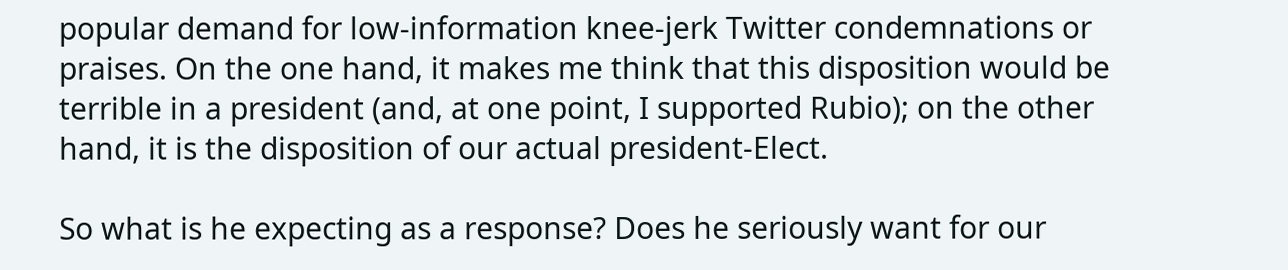popular demand for low-information knee-jerk Twitter condemnations or praises. On the one hand, it makes me think that this disposition would be terrible in a president (and, at one point, I supported Rubio); on the other hand, it is the disposition of our actual president-Elect.

So what is he expecting as a response? Does he seriously want for our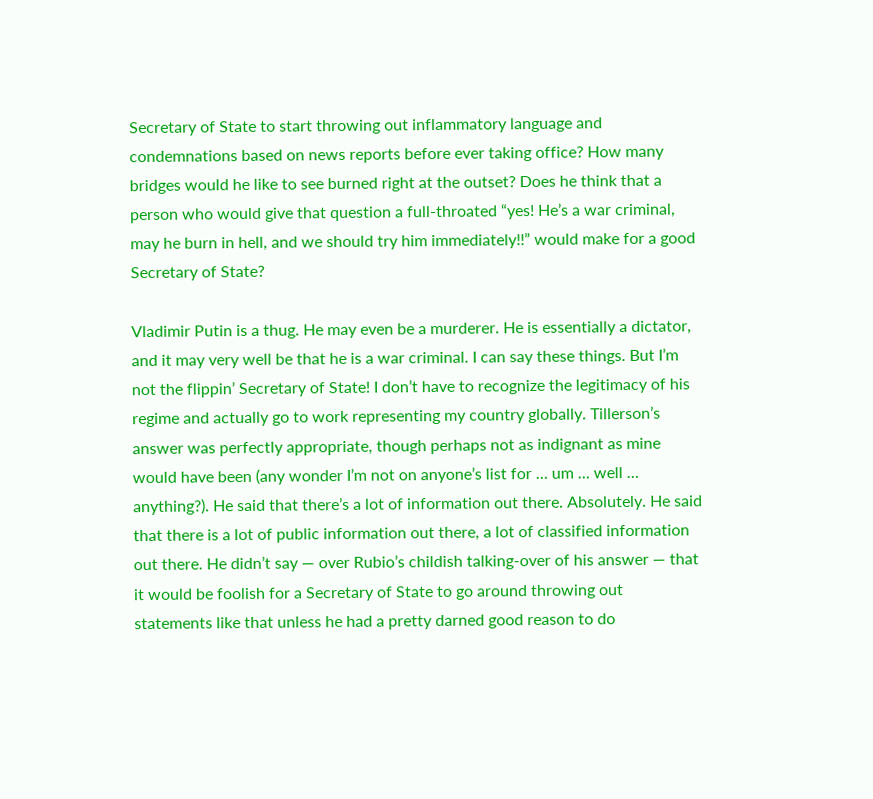Secretary of State to start throwing out inflammatory language and condemnations based on news reports before ever taking office? How many bridges would he like to see burned right at the outset? Does he think that a person who would give that question a full-throated “yes! He’s a war criminal, may he burn in hell, and we should try him immediately!!” would make for a good Secretary of State?

Vladimir Putin is a thug. He may even be a murderer. He is essentially a dictator, and it may very well be that he is a war criminal. I can say these things. But I’m not the flippin’ Secretary of State! I don’t have to recognize the legitimacy of his regime and actually go to work representing my country globally. Tillerson’s answer was perfectly appropriate, though perhaps not as indignant as mine would have been (any wonder I’m not on anyone’s list for … um … well … anything?). He said that there’s a lot of information out there. Absolutely. He said that there is a lot of public information out there, a lot of classified information out there. He didn’t say — over Rubio’s childish talking-over of his answer — that it would be foolish for a Secretary of State to go around throwing out statements like that unless he had a pretty darned good reason to do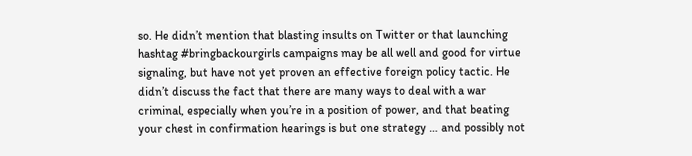so. He didn’t mention that blasting insults on Twitter or that launching hashtag #bringbackourgirls campaigns may be all well and good for virtue signaling, but have not yet proven an effective foreign policy tactic. He didn’t discuss the fact that there are many ways to deal with a war criminal, especially when you’re in a position of power, and that beating your chest in confirmation hearings is but one strategy … and possibly not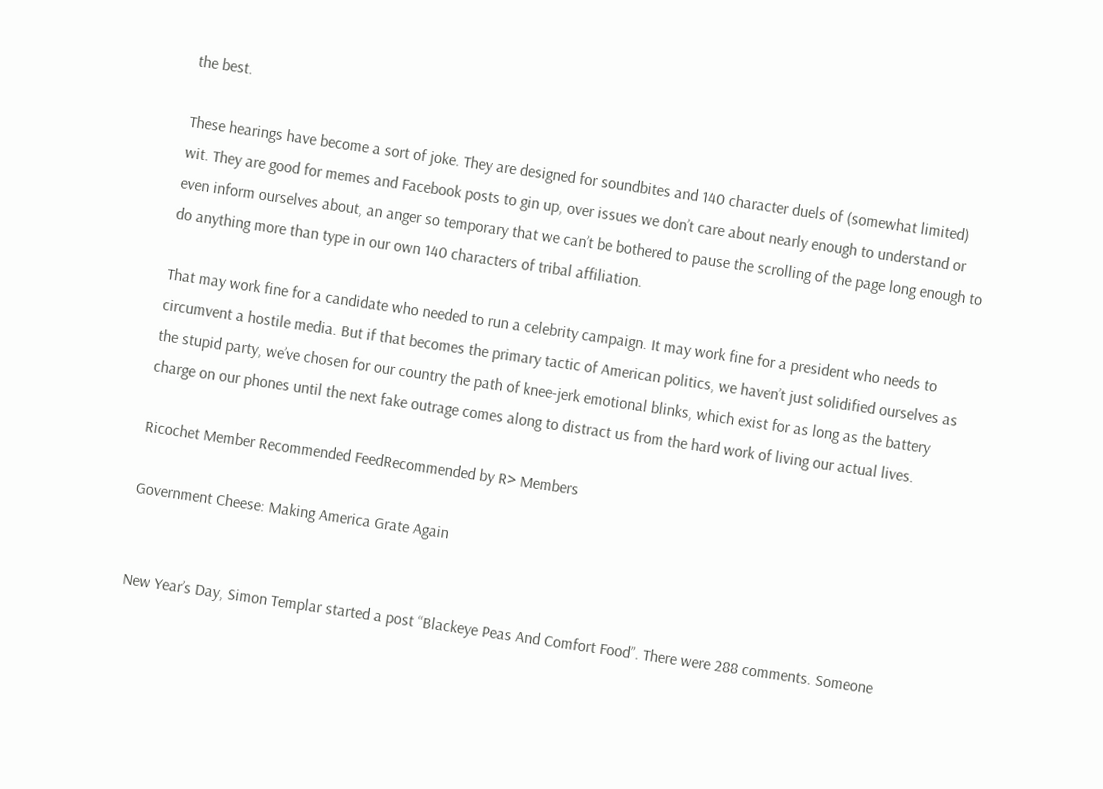the best.

These hearings have become a sort of joke. They are designed for soundbites and 140 character duels of (somewhat limited) wit. They are good for memes and Facebook posts to gin up, over issues we don’t care about nearly enough to understand or even inform ourselves about, an anger so temporary that we can’t be bothered to pause the scrolling of the page long enough to do anything more than type in our own 140 characters of tribal affiliation.

That may work fine for a candidate who needed to run a celebrity campaign. It may work fine for a president who needs to circumvent a hostile media. But if that becomes the primary tactic of American politics, we haven’t just solidified ourselves as the stupid party, we’ve chosen for our country the path of knee-jerk emotional blinks, which exist for as long as the battery charge on our phones until the next fake outrage comes along to distract us from the hard work of living our actual lives.

Ricochet Member Recommended FeedRecommended by R> Members

Government Cheese: Making America Grate Again


New Year’s Day, Simon Templar started a post “Blackeye Peas And Comfort Food”. There were 288 comments. Someone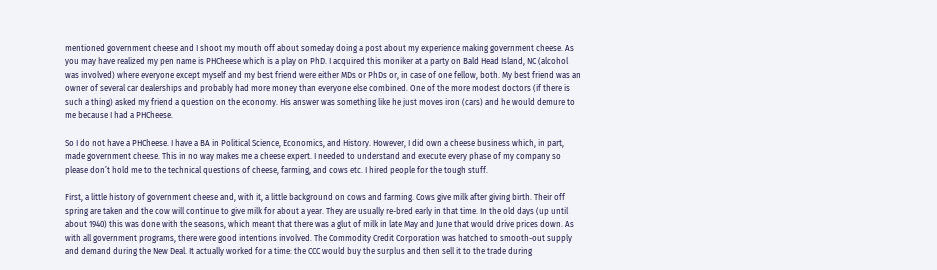mentioned government cheese and I shoot my mouth off about someday doing a post about my experience making government cheese. As you may have realized my pen name is PHCheese which is a play on PhD. I acquired this moniker at a party on Bald Head Island, NC (alcohol was involved) where everyone except myself and my best friend were either MDs or PhDs or, in case of one fellow, both. My best friend was an owner of several car dealerships and probably had more money than everyone else combined. One of the more modest doctors (if there is such a thing) asked my friend a question on the economy. His answer was something like he just moves iron (cars) and he would demure to me because I had a PHCheese.

So I do not have a PHCheese. I have a BA in Political Science, Economics, and History. However, I did own a cheese business which, in part, made government cheese. This in no way makes me a cheese expert. I needed to understand and execute every phase of my company so please don’t hold me to the technical questions of cheese, farming, and cows etc. I hired people for the tough stuff.

First, a little history of government cheese and, with it, a little background on cows and farming. Cows give milk after giving birth. Their off spring are taken and the cow will continue to give milk for about a year. They are usually re-bred early in that time. In the old days (up until about 1940) this was done with the seasons, which meant that there was a glut of milk in late May and June that would drive prices down. As with all government programs, there were good intentions involved. The Commodity Credit Corporation was hatched to smooth-out supply and demand during the New Deal. It actually worked for a time: the CCC would buy the surplus and then sell it to the trade during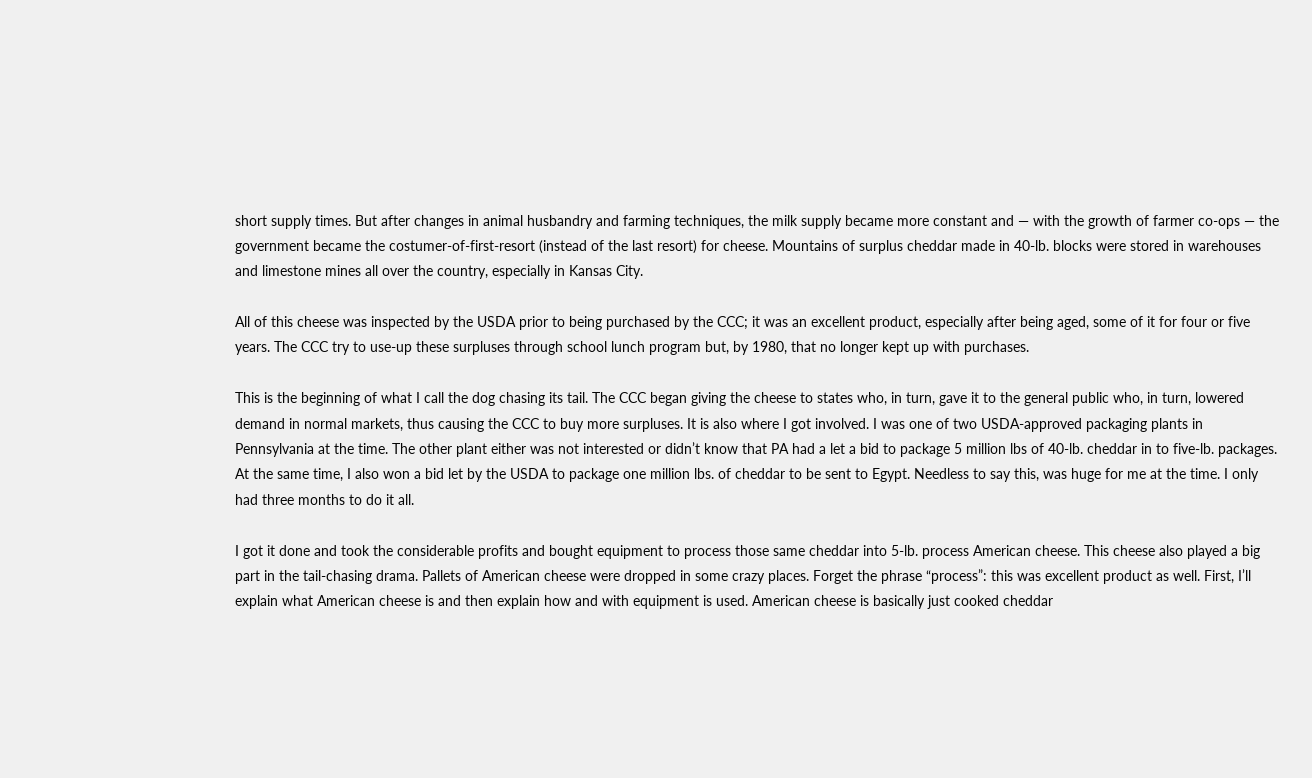short supply times. But after changes in animal husbandry and farming techniques, the milk supply became more constant and — with the growth of farmer co-ops — the government became the costumer-of-first-resort (instead of the last resort) for cheese. Mountains of surplus cheddar made in 40-lb. blocks were stored in warehouses and limestone mines all over the country, especially in Kansas City.

All of this cheese was inspected by the USDA prior to being purchased by the CCC; it was an excellent product, especially after being aged, some of it for four or five years. The CCC try to use-up these surpluses through school lunch program but, by 1980, that no longer kept up with purchases.

This is the beginning of what I call the dog chasing its tail. The CCC began giving the cheese to states who, in turn, gave it to the general public who, in turn, lowered demand in normal markets, thus causing the CCC to buy more surpluses. It is also where I got involved. I was one of two USDA-approved packaging plants in Pennsylvania at the time. The other plant either was not interested or didn’t know that PA had a let a bid to package 5 million lbs of 40-lb. cheddar in to five-lb. packages. At the same time, I also won a bid let by the USDA to package one million lbs. of cheddar to be sent to Egypt. Needless to say this, was huge for me at the time. I only had three months to do it all.

I got it done and took the considerable profits and bought equipment to process those same cheddar into 5-lb. process American cheese. This cheese also played a big part in the tail-chasing drama. Pallets of American cheese were dropped in some crazy places. Forget the phrase “process”: this was excellent product as well. First, I’ll explain what American cheese is and then explain how and with equipment is used. American cheese is basically just cooked cheddar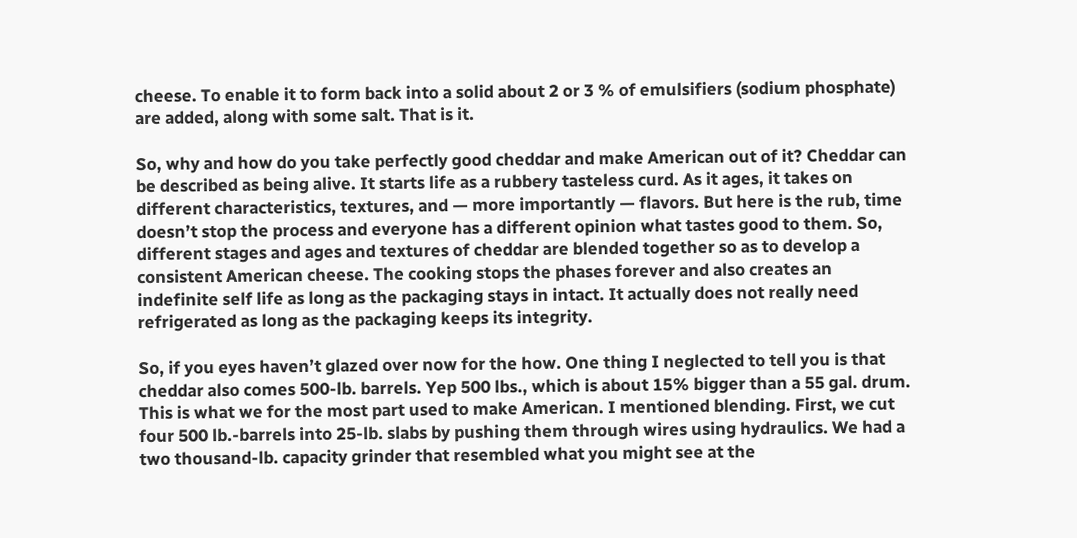cheese. To enable it to form back into a solid about 2 or 3 % of emulsifiers (sodium phosphate) are added, along with some salt. That is it.

So, why and how do you take perfectly good cheddar and make American out of it? Cheddar can be described as being alive. It starts life as a rubbery tasteless curd. As it ages, it takes on different characteristics, textures, and — more importantly — flavors. But here is the rub, time doesn’t stop the process and everyone has a different opinion what tastes good to them. So, different stages and ages and textures of cheddar are blended together so as to develop a consistent American cheese. The cooking stops the phases forever and also creates an indefinite self life as long as the packaging stays in intact. It actually does not really need refrigerated as long as the packaging keeps its integrity.

So, if you eyes haven’t glazed over now for the how. One thing I neglected to tell you is that cheddar also comes 500-lb. barrels. Yep 500 lbs., which is about 15% bigger than a 55 gal. drum. This is what we for the most part used to make American. I mentioned blending. First, we cut four 500 lb.-barrels into 25-lb. slabs by pushing them through wires using hydraulics. We had a two thousand-lb. capacity grinder that resembled what you might see at the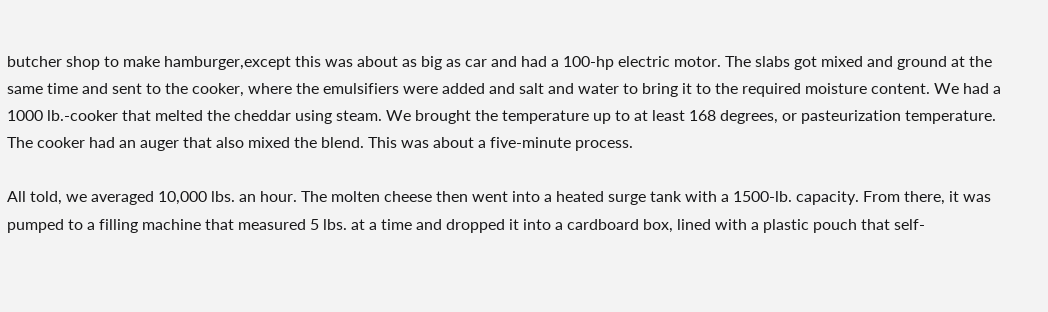butcher shop to make hamburger,except this was about as big as car and had a 100-hp electric motor. The slabs got mixed and ground at the same time and sent to the cooker, where the emulsifiers were added and salt and water to bring it to the required moisture content. We had a 1000 lb.-cooker that melted the cheddar using steam. We brought the temperature up to at least 168 degrees, or pasteurization temperature. The cooker had an auger that also mixed the blend. This was about a five-minute process.

All told, we averaged 10,000 lbs. an hour. The molten cheese then went into a heated surge tank with a 1500-lb. capacity. From there, it was pumped to a filling machine that measured 5 lbs. at a time and dropped it into a cardboard box, lined with a plastic pouch that self-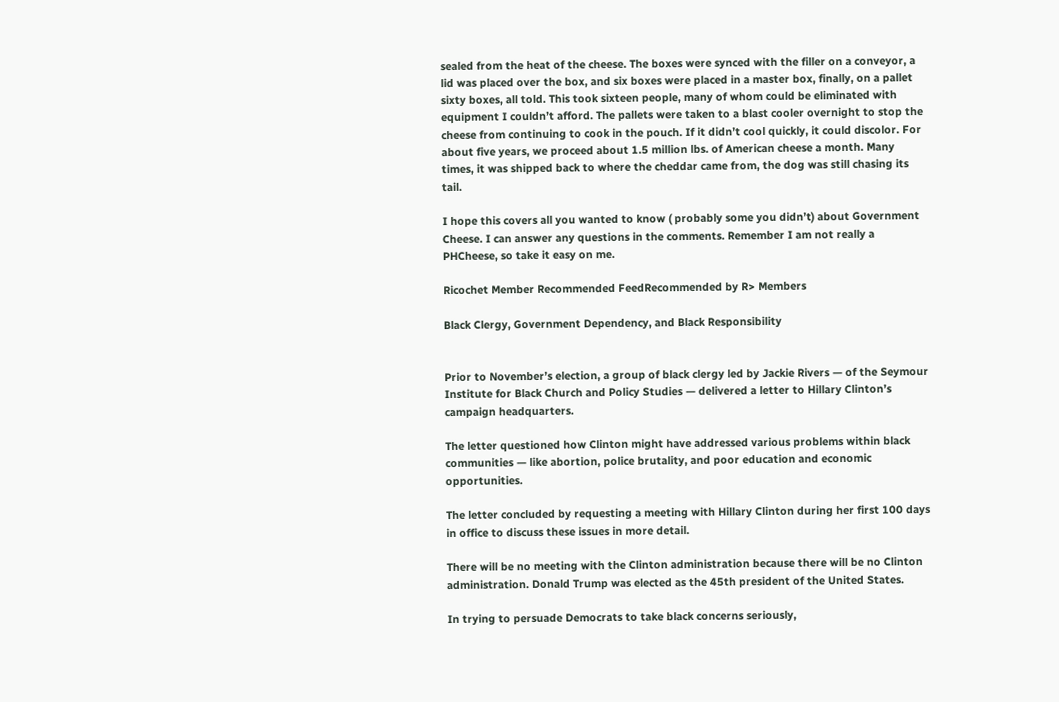sealed from the heat of the cheese. The boxes were synced with the filler on a conveyor, a lid was placed over the box, and six boxes were placed in a master box, finally, on a pallet sixty boxes, all told. This took sixteen people, many of whom could be eliminated with equipment I couldn’t afford. The pallets were taken to a blast cooler overnight to stop the cheese from continuing to cook in the pouch. If it didn’t cool quickly, it could discolor. For about five years, we proceed about 1.5 million lbs. of American cheese a month. Many times, it was shipped back to where the cheddar came from, the dog was still chasing its tail.

I hope this covers all you wanted to know ( probably some you didn’t) about Government Cheese. I can answer any questions in the comments. Remember I am not really a PHCheese, so take it easy on me.

Ricochet Member Recommended FeedRecommended by R> Members

Black Clergy, Government Dependency, and Black Responsibility


Prior to November’s election, a group of black clergy led by Jackie Rivers — of the Seymour Institute for Black Church and Policy Studies — delivered a letter to Hillary Clinton’s campaign headquarters.

The letter questioned how Clinton might have addressed various problems within black communities — like abortion, police brutality, and poor education and economic opportunities.

The letter concluded by requesting a meeting with Hillary Clinton during her first 100 days in office to discuss these issues in more detail.

There will be no meeting with the Clinton administration because there will be no Clinton administration. Donald Trump was elected as the 45th president of the United States.

In trying to persuade Democrats to take black concerns seriously,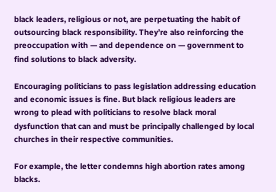black leaders, religious or not, are perpetuating the habit of outsourcing black responsibility. They’re also reinforcing the preoccupation with — and dependence on — government to find solutions to black adversity.

Encouraging politicians to pass legislation addressing education and economic issues is fine. But black religious leaders are wrong to plead with politicians to resolve black moral dysfunction that can and must be principally challenged by local churches in their respective communities.

For example, the letter condemns high abortion rates among blacks.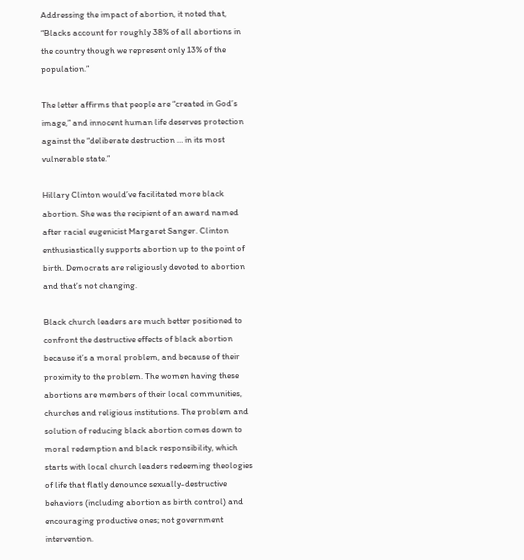Addressing the impact of abortion, it noted that, “Blacks account for roughly 38% of all abortions in the country though we represent only 13% of the population.”

The letter affirms that people are “created in God’s image,” and innocent human life deserves protection against the “deliberate destruction … in its most vulnerable state.”

Hillary Clinton would’ve facilitated more black abortion. She was the recipient of an award named after racial eugenicist Margaret Sanger. Clinton enthusiastically supports abortion up to the point of birth. Democrats are religiously devoted to abortion and that’s not changing.

Black church leaders are much better positioned to confront the destructive effects of black abortion because it’s a moral problem, and because of their proximity to the problem. The women having these abortions are members of their local communities, churches and religious institutions. The problem and solution of reducing black abortion comes down to moral redemption and black responsibility, which starts with local church leaders redeeming theologies of life that flatly denounce sexually-destructive behaviors (including abortion as birth control) and encouraging productive ones; not government intervention.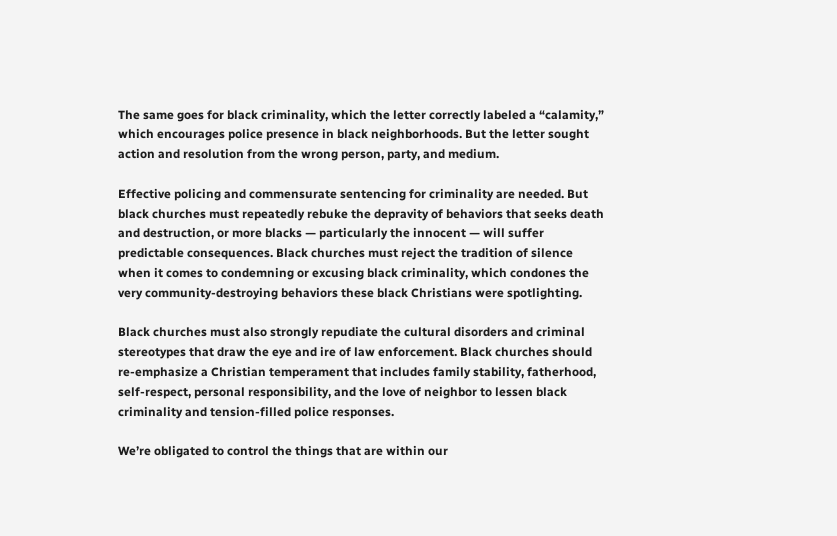The same goes for black criminality, which the letter correctly labeled a “calamity,” which encourages police presence in black neighborhoods. But the letter sought action and resolution from the wrong person, party, and medium.

Effective policing and commensurate sentencing for criminality are needed. But black churches must repeatedly rebuke the depravity of behaviors that seeks death and destruction, or more blacks — particularly the innocent — will suffer predictable consequences. Black churches must reject the tradition of silence when it comes to condemning or excusing black criminality, which condones the very community-destroying behaviors these black Christians were spotlighting.

Black churches must also strongly repudiate the cultural disorders and criminal stereotypes that draw the eye and ire of law enforcement. Black churches should re-emphasize a Christian temperament that includes family stability, fatherhood, self-respect, personal responsibility, and the love of neighbor to lessen black criminality and tension-filled police responses.

We’re obligated to control the things that are within our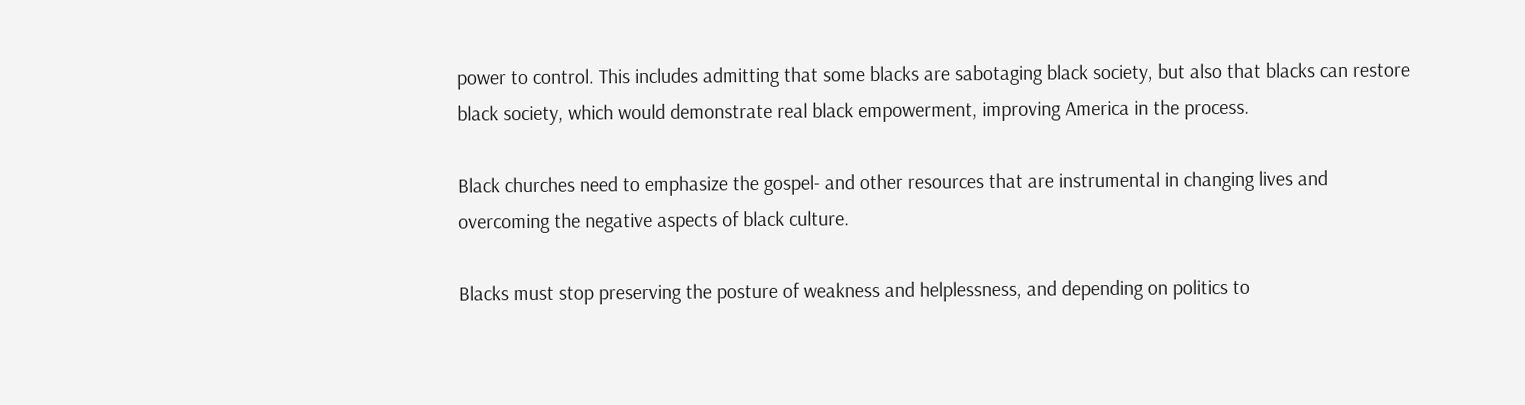power to control. This includes admitting that some blacks are sabotaging black society, but also that blacks can restore black society, which would demonstrate real black empowerment, improving America in the process.

Black churches need to emphasize the gospel- and other resources that are instrumental in changing lives and overcoming the negative aspects of black culture.

Blacks must stop preserving the posture of weakness and helplessness, and depending on politics to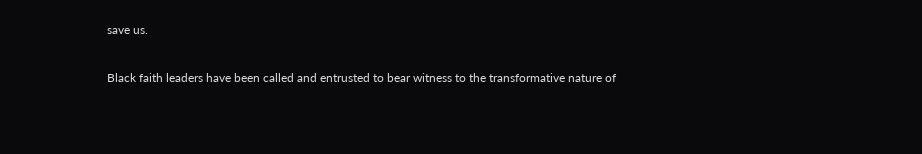save us.

Black faith leaders have been called and entrusted to bear witness to the transformative nature of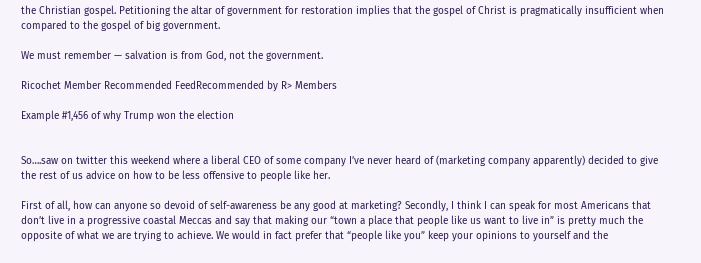the Christian gospel. Petitioning the altar of government for restoration implies that the gospel of Christ is pragmatically insufficient when compared to the gospel of big government.

We must remember — salvation is from God, not the government.

Ricochet Member Recommended FeedRecommended by R> Members

Example #1,456 of why Trump won the election


So….saw on twitter this weekend where a liberal CEO of some company I’ve never heard of (marketing company apparently) decided to give the rest of us advice on how to be less offensive to people like her.

First of all, how can anyone so devoid of self-awareness be any good at marketing? Secondly, I think I can speak for most Americans that don’t live in a progressive coastal Meccas and say that making our “town a place that people like us want to live in” is pretty much the opposite of what we are trying to achieve. We would in fact prefer that “people like you” keep your opinions to yourself and the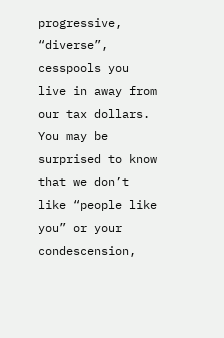progressive, “diverse”, cesspools you live in away from our tax dollars. You may be surprised to know that we don’t like “people like you” or your condescension,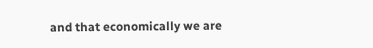and that economically we are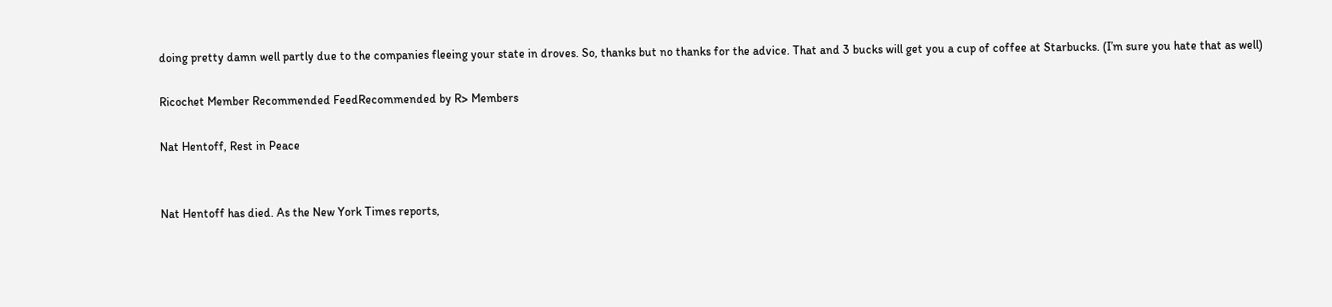doing pretty damn well partly due to the companies fleeing your state in droves. So, thanks but no thanks for the advice. That and 3 bucks will get you a cup of coffee at Starbucks. (I’m sure you hate that as well)

Ricochet Member Recommended FeedRecommended by R> Members

Nat Hentoff, Rest in Peace


Nat Hentoff has died. As the New York Times reports,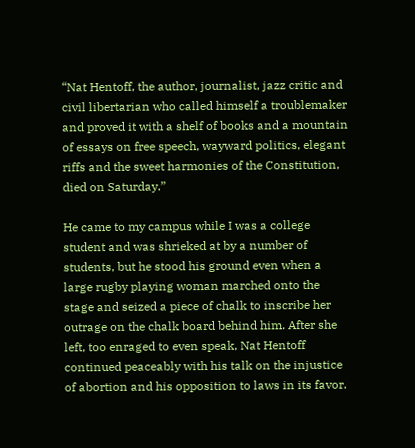“Nat Hentoff, the author, journalist, jazz critic and civil libertarian who called himself a troublemaker and proved it with a shelf of books and a mountain of essays on free speech, wayward politics, elegant riffs and the sweet harmonies of the Constitution, died on Saturday.”

He came to my campus while I was a college student and was shrieked at by a number of students, but he stood his ground even when a large rugby playing woman marched onto the stage and seized a piece of chalk to inscribe her outrage on the chalk board behind him. After she left, too enraged to even speak, Nat Hentoff continued peaceably with his talk on the injustice of abortion and his opposition to laws in its favor.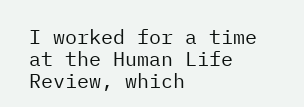I worked for a time at the Human Life Review, which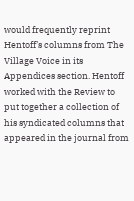would frequently reprint Hentoff’s columns from The Village Voice in its Appendices section. Hentoff worked with the Review to put together a collection of his syndicated columns that appeared in the journal from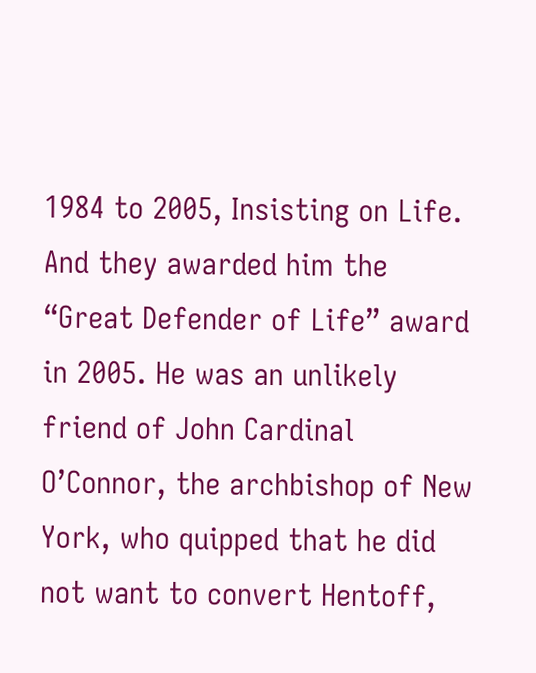1984 to 2005, Insisting on Life. And they awarded him the “Great Defender of Life” award in 2005. He was an unlikely friend of John Cardinal O’Connor, the archbishop of New York, who quipped that he did not want to convert Hentoff,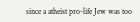since a atheist pro-life Jew was too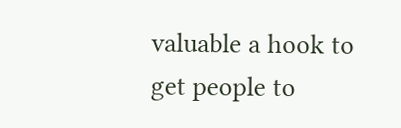valuable a hook to get people to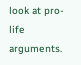look at pro-life arguments.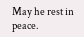May he rest in peace.